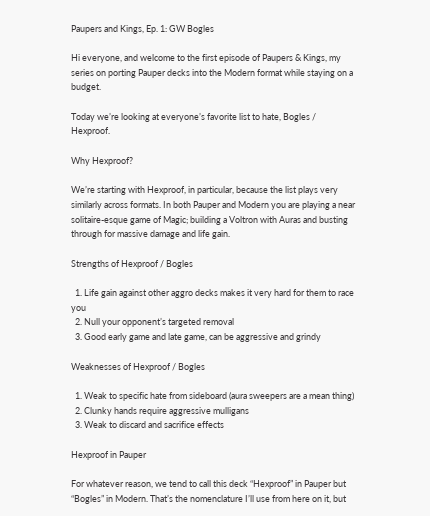Paupers and Kings, Ep. 1: GW Bogles

Hi everyone, and welcome to the first episode of Paupers & Kings, my series on porting Pauper decks into the Modern format while staying on a budget.

Today we’re looking at everyone’s favorite list to hate, Bogles / Hexproof.

Why Hexproof?

We’re starting with Hexproof, in particular, because the list plays very similarly across formats. In both Pauper and Modern you are playing a near solitaire-esque game of Magic; building a Voltron with Auras and busting through for massive damage and life gain.

Strengths of Hexproof / Bogles

  1. Life gain against other aggro decks makes it very hard for them to race you
  2. Null your opponent’s targeted removal
  3. Good early game and late game, can be aggressive and grindy

Weaknesses of Hexproof / Bogles

  1. Weak to specific hate from sideboard (aura sweepers are a mean thing)
  2. Clunky hands require aggressive mulligans
  3. Weak to discard and sacrifice effects

Hexproof in Pauper

For whatever reason, we tend to call this deck “Hexproof” in Pauper but “Bogles” in Modern. That’s the nomenclature I’ll use from here on it, but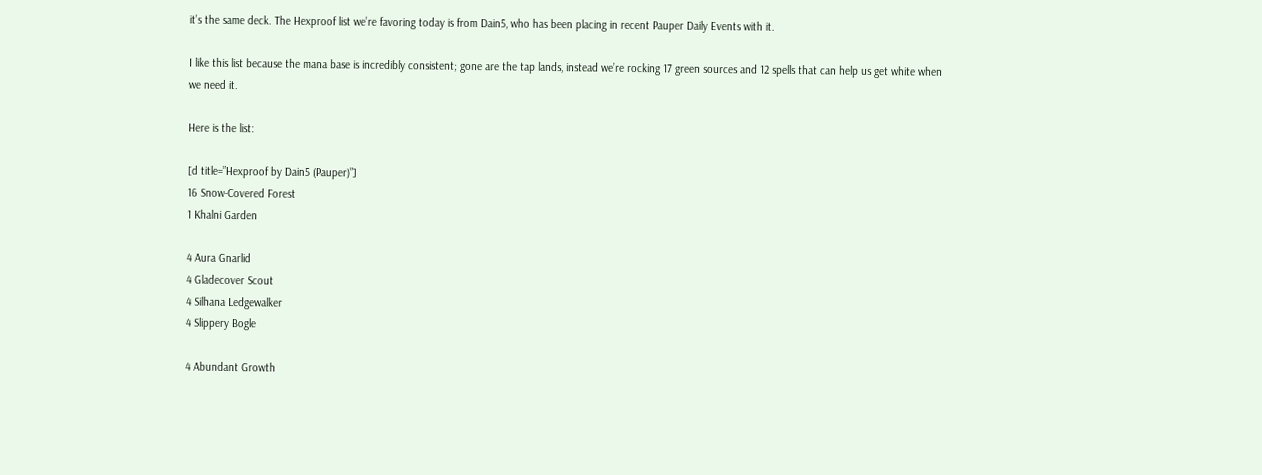it’s the same deck. The Hexproof list we’re favoring today is from Dain5, who has been placing in recent Pauper Daily Events with it.

I like this list because the mana base is incredibly consistent; gone are the tap lands, instead we’re rocking 17 green sources and 12 spells that can help us get white when we need it.

Here is the list:

[d title=”Hexproof by Dain5 (Pauper)”]
16 Snow-Covered Forest
1 Khalni Garden

4 Aura Gnarlid
4 Gladecover Scout
4 Silhana Ledgewalker
4 Slippery Bogle

4 Abundant Growth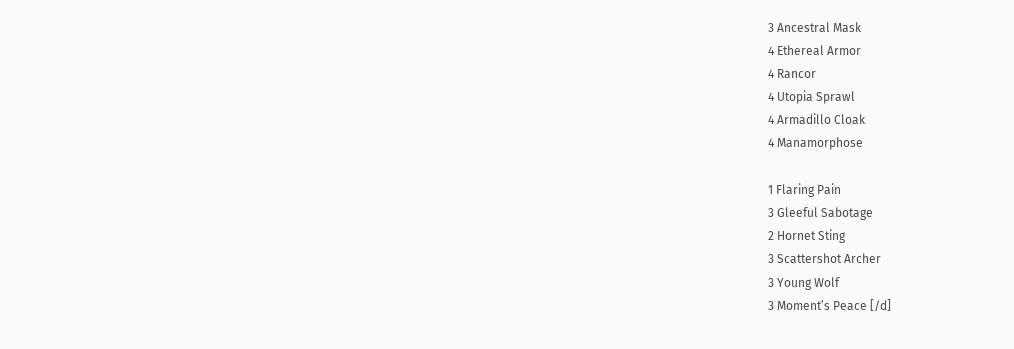3 Ancestral Mask
4 Ethereal Armor
4 Rancor
4 Utopia Sprawl
4 Armadillo Cloak
4 Manamorphose

1 Flaring Pain
3 Gleeful Sabotage
2 Hornet Sting
3 Scattershot Archer
3 Young Wolf
3 Moment’s Peace [/d]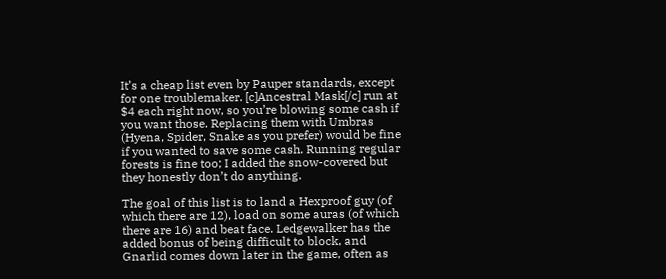It’s a cheap list even by Pauper standards, except for one troublemaker. [c]Ancestral Mask[/c] run at $4 each right now, so you’re blowing some cash if you want those. Replacing them with Umbras (Hyena, Spider, Snake as you prefer) would be fine if you wanted to save some cash. Running regular forests is fine too; I added the snow-covered but they honestly don’t do anything.

The goal of this list is to land a Hexproof guy (of which there are 12), load on some auras (of which there are 16) and beat face. Ledgewalker has the added bonus of being difficult to block, and Gnarlid comes down later in the game, often as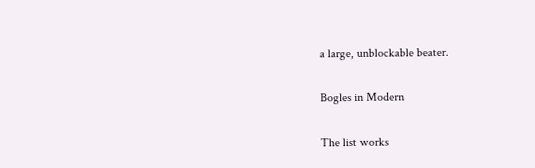a large, unblockable beater.

Bogles in Modern

The list works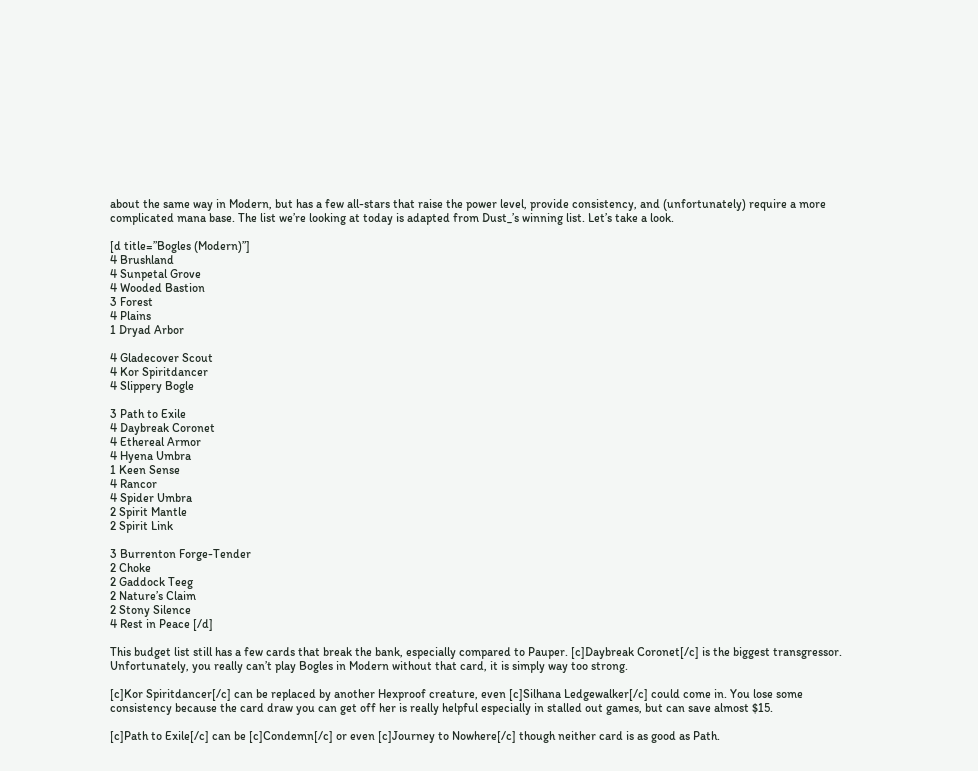about the same way in Modern, but has a few all-stars that raise the power level, provide consistency, and (unfortunately) require a more complicated mana base. The list we’re looking at today is adapted from Dust_’s winning list. Let’s take a look.

[d title=”Bogles (Modern)”]
4 Brushland
4 Sunpetal Grove
4 Wooded Bastion
3 Forest
4 Plains
1 Dryad Arbor

4 Gladecover Scout
4 Kor Spiritdancer
4 Slippery Bogle

3 Path to Exile
4 Daybreak Coronet
4 Ethereal Armor
4 Hyena Umbra
1 Keen Sense
4 Rancor
4 Spider Umbra
2 Spirit Mantle
2 Spirit Link

3 Burrenton Forge-Tender
2 Choke
2 Gaddock Teeg
2 Nature’s Claim
2 Stony Silence
4 Rest in Peace [/d]

This budget list still has a few cards that break the bank, especially compared to Pauper. [c]Daybreak Coronet[/c] is the biggest transgressor. Unfortunately, you really can’t play Bogles in Modern without that card, it is simply way too strong.

[c]Kor Spiritdancer[/c] can be replaced by another Hexproof creature, even [c]Silhana Ledgewalker[/c] could come in. You lose some consistency because the card draw you can get off her is really helpful especially in stalled out games, but can save almost $15.

[c]Path to Exile[/c] can be [c]Condemn[/c] or even [c]Journey to Nowhere[/c] though neither card is as good as Path.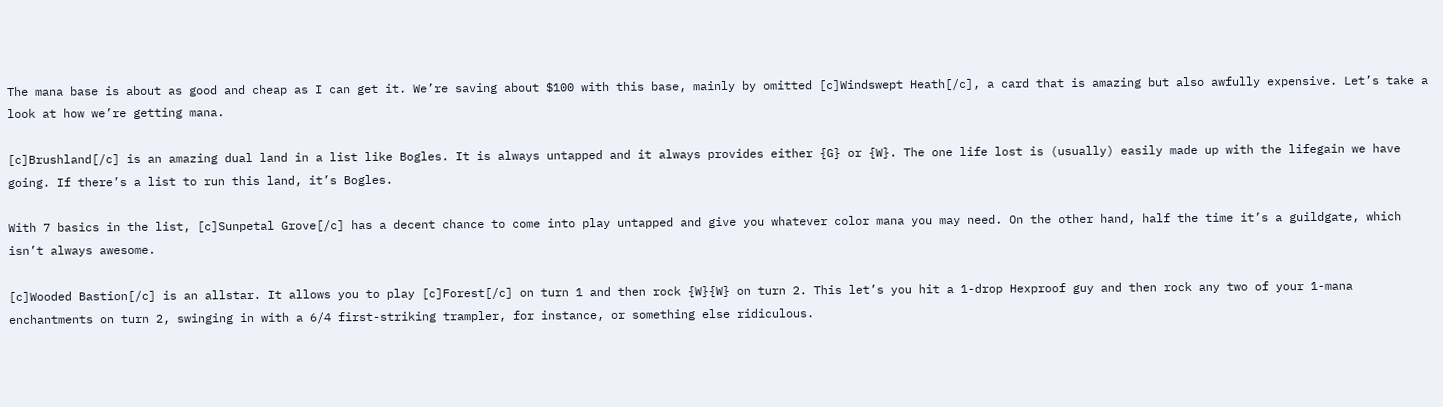The mana base is about as good and cheap as I can get it. We’re saving about $100 with this base, mainly by omitted [c]Windswept Heath[/c], a card that is amazing but also awfully expensive. Let’s take a look at how we’re getting mana.

[c]Brushland[/c] is an amazing dual land in a list like Bogles. It is always untapped and it always provides either {G} or {W}. The one life lost is (usually) easily made up with the lifegain we have going. If there’s a list to run this land, it’s Bogles.

With 7 basics in the list, [c]Sunpetal Grove[/c] has a decent chance to come into play untapped and give you whatever color mana you may need. On the other hand, half the time it’s a guildgate, which isn’t always awesome.

[c]Wooded Bastion[/c] is an allstar. It allows you to play [c]Forest[/c] on turn 1 and then rock {W}{W} on turn 2. This let’s you hit a 1-drop Hexproof guy and then rock any two of your 1-mana enchantments on turn 2, swinging in with a 6/4 first-striking trampler, for instance, or something else ridiculous.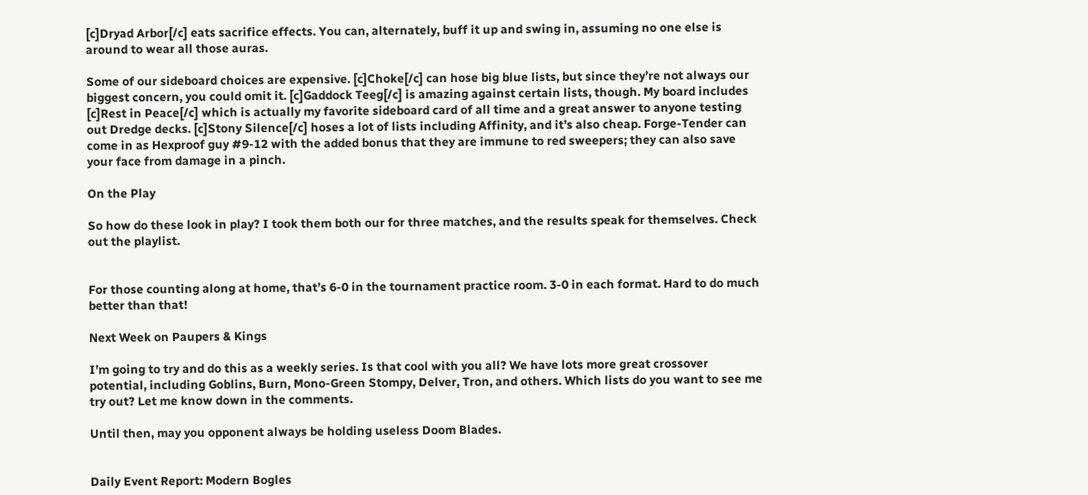[c]Dryad Arbor[/c] eats sacrifice effects. You can, alternately, buff it up and swing in, assuming no one else is around to wear all those auras.

Some of our sideboard choices are expensive. [c]Choke[/c] can hose big blue lists, but since they’re not always our biggest concern, you could omit it. [c]Gaddock Teeg[/c] is amazing against certain lists, though. My board includes [c]Rest in Peace[/c] which is actually my favorite sideboard card of all time and a great answer to anyone testing out Dredge decks. [c]Stony Silence[/c] hoses a lot of lists including Affinity, and it’s also cheap. Forge-Tender can come in as Hexproof guy #9-12 with the added bonus that they are immune to red sweepers; they can also save your face from damage in a pinch.

On the Play

So how do these look in play? I took them both our for three matches, and the results speak for themselves. Check out the playlist.


For those counting along at home, that’s 6-0 in the tournament practice room. 3-0 in each format. Hard to do much better than that!

Next Week on Paupers & Kings

I’m going to try and do this as a weekly series. Is that cool with you all? We have lots more great crossover potential, including Goblins, Burn, Mono-Green Stompy, Delver, Tron, and others. Which lists do you want to see me try out? Let me know down in the comments.

Until then, may you opponent always be holding useless Doom Blades.


Daily Event Report: Modern Bogles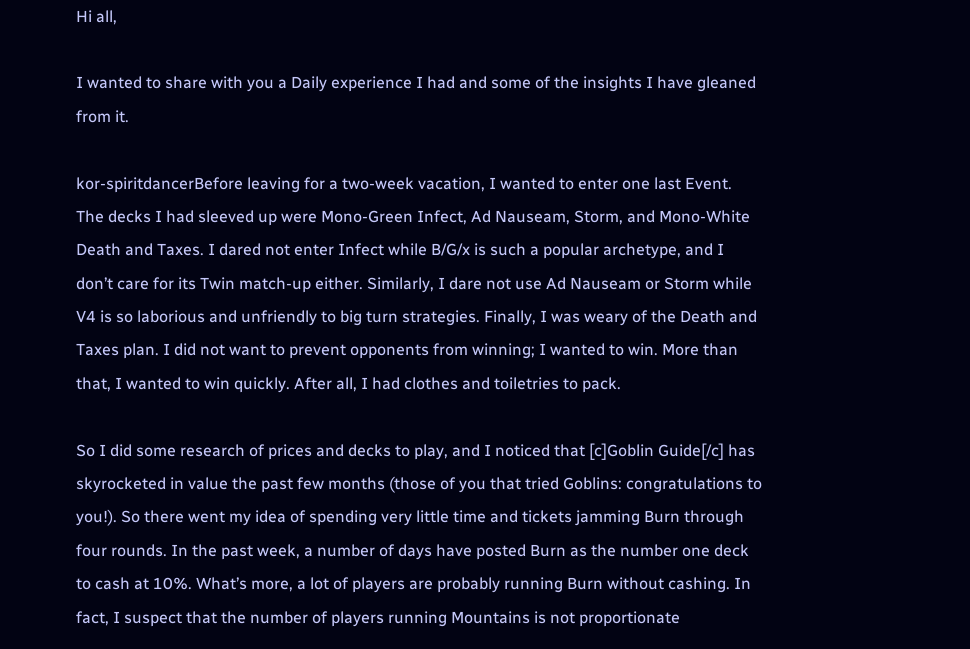Hi all,

I wanted to share with you a Daily experience I had and some of the insights I have gleaned from it.

kor-spiritdancerBefore leaving for a two-week vacation, I wanted to enter one last Event. The decks I had sleeved up were Mono-Green Infect, Ad Nauseam, Storm, and Mono-White Death and Taxes. I dared not enter Infect while B/G/x is such a popular archetype, and I don’t care for its Twin match-up either. Similarly, I dare not use Ad Nauseam or Storm while V4 is so laborious and unfriendly to big turn strategies. Finally, I was weary of the Death and Taxes plan. I did not want to prevent opponents from winning; I wanted to win. More than that, I wanted to win quickly. After all, I had clothes and toiletries to pack.

So I did some research of prices and decks to play, and I noticed that [c]Goblin Guide[/c] has skyrocketed in value the past few months (those of you that tried Goblins: congratulations to you!). So there went my idea of spending very little time and tickets jamming Burn through four rounds. In the past week, a number of days have posted Burn as the number one deck to cash at 10%. What’s more, a lot of players are probably running Burn without cashing. In fact, I suspect that the number of players running Mountains is not proportionate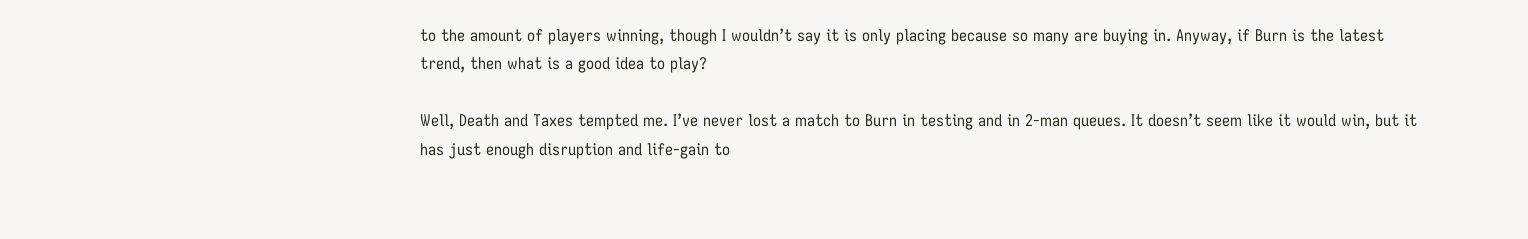to the amount of players winning, though I wouldn’t say it is only placing because so many are buying in. Anyway, if Burn is the latest trend, then what is a good idea to play?

Well, Death and Taxes tempted me. I’ve never lost a match to Burn in testing and in 2-man queues. It doesn’t seem like it would win, but it has just enough disruption and life-gain to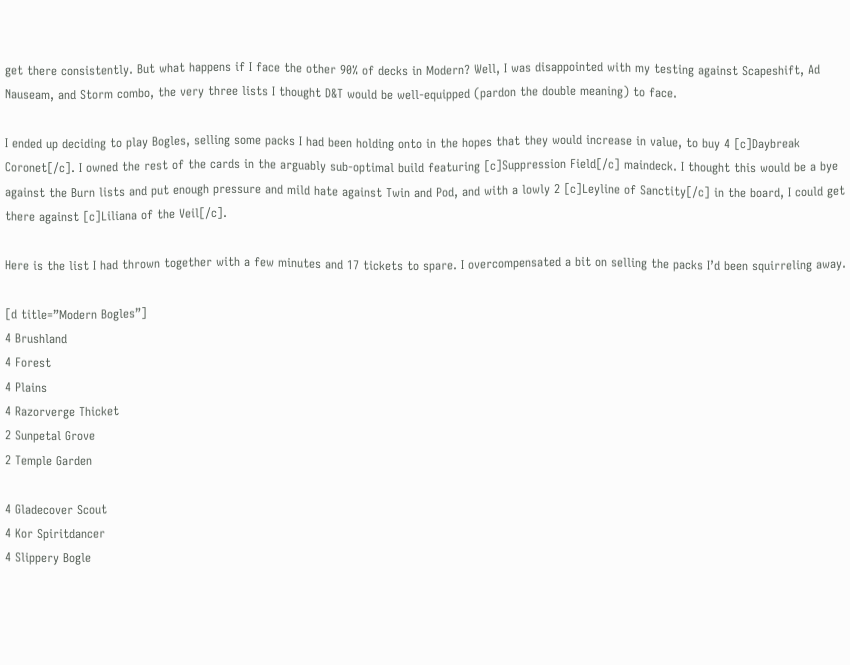get there consistently. But what happens if I face the other 90% of decks in Modern? Well, I was disappointed with my testing against Scapeshift, Ad Nauseam, and Storm combo, the very three lists I thought D&T would be well-equipped (pardon the double meaning) to face.

I ended up deciding to play Bogles, selling some packs I had been holding onto in the hopes that they would increase in value, to buy 4 [c]Daybreak Coronet[/c]. I owned the rest of the cards in the arguably sub-optimal build featuring [c]Suppression Field[/c] maindeck. I thought this would be a bye against the Burn lists and put enough pressure and mild hate against Twin and Pod, and with a lowly 2 [c]Leyline of Sanctity[/c] in the board, I could get there against [c]Liliana of the Veil[/c].

Here is the list I had thrown together with a few minutes and 17 tickets to spare. I overcompensated a bit on selling the packs I’d been squirreling away.

[d title=”Modern Bogles”]
4 Brushland
4 Forest
4 Plains
4 Razorverge Thicket
2 Sunpetal Grove
2 Temple Garden

4 Gladecover Scout
4 Kor Spiritdancer
4 Slippery Bogle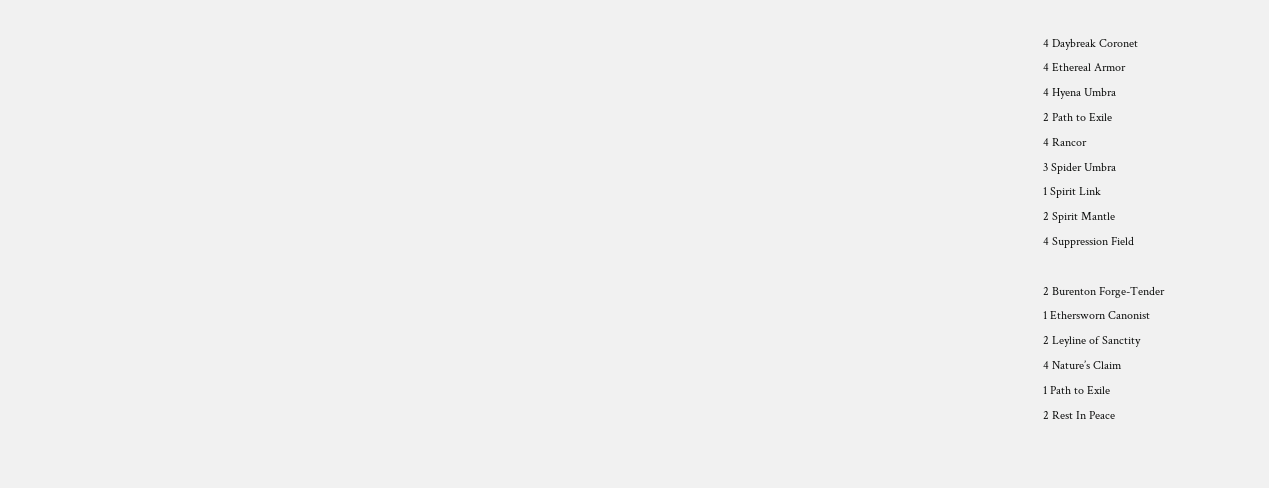4 Daybreak Coronet
4 Ethereal Armor
4 Hyena Umbra
2 Path to Exile
4 Rancor
3 Spider Umbra
1 Spirit Link
2 Spirit Mantle
4 Suppression Field

2 Burenton Forge-Tender
1 Ethersworn Canonist
2 Leyline of Sanctity
4 Nature’s Claim
1 Path to Exile
2 Rest In Peace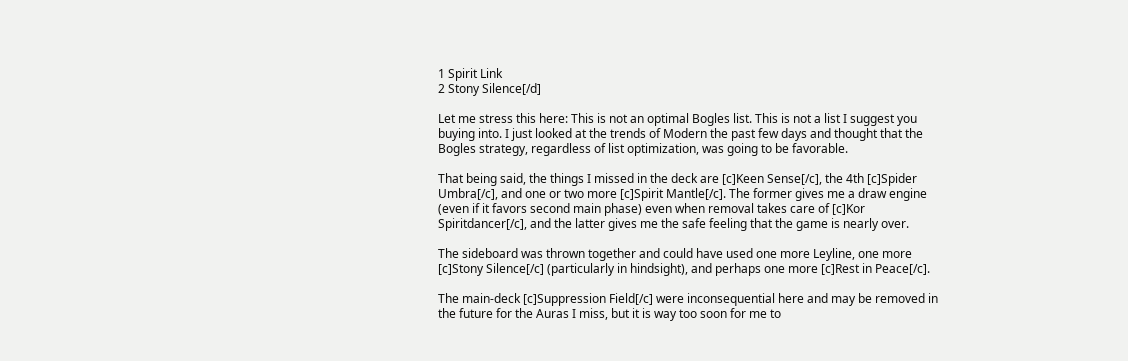1 Spirit Link
2 Stony Silence[/d]

Let me stress this here: This is not an optimal Bogles list. This is not a list I suggest you buying into. I just looked at the trends of Modern the past few days and thought that the Bogles strategy, regardless of list optimization, was going to be favorable.

That being said, the things I missed in the deck are [c]Keen Sense[/c], the 4th [c]Spider Umbra[/c], and one or two more [c]Spirit Mantle[/c]. The former gives me a draw engine (even if it favors second main phase) even when removal takes care of [c]Kor Spiritdancer[/c], and the latter gives me the safe feeling that the game is nearly over.

The sideboard was thrown together and could have used one more Leyline, one more [c]Stony Silence[/c] (particularly in hindsight), and perhaps one more [c]Rest in Peace[/c].

The main-deck [c]Suppression Field[/c] were inconsequential here and may be removed in the future for the Auras I miss, but it is way too soon for me to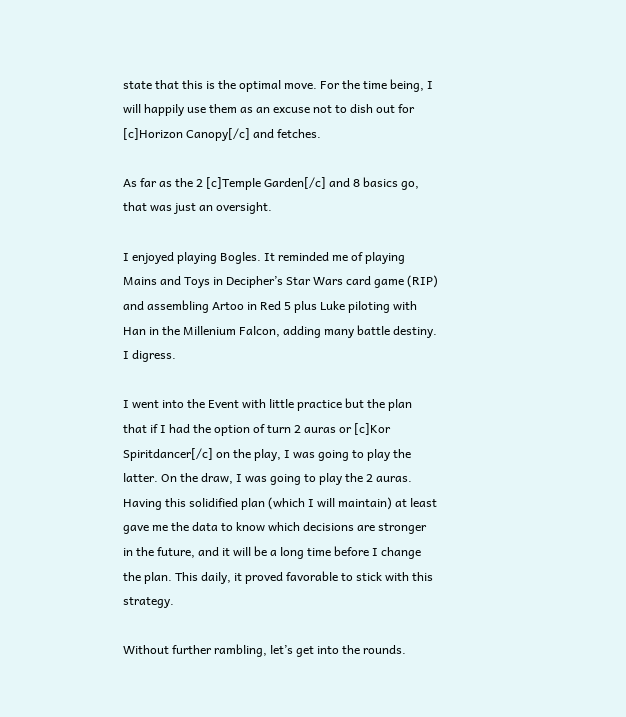state that this is the optimal move. For the time being, I will happily use them as an excuse not to dish out for [c]Horizon Canopy[/c] and fetches.

As far as the 2 [c]Temple Garden[/c] and 8 basics go, that was just an oversight.

I enjoyed playing Bogles. It reminded me of playing Mains and Toys in Decipher’s Star Wars card game (RIP) and assembling Artoo in Red 5 plus Luke piloting with Han in the Millenium Falcon, adding many battle destiny. I digress.

I went into the Event with little practice but the plan that if I had the option of turn 2 auras or [c]Kor Spiritdancer[/c] on the play, I was going to play the latter. On the draw, I was going to play the 2 auras. Having this solidified plan (which I will maintain) at least gave me the data to know which decisions are stronger in the future, and it will be a long time before I change the plan. This daily, it proved favorable to stick with this strategy.

Without further rambling, let’s get into the rounds.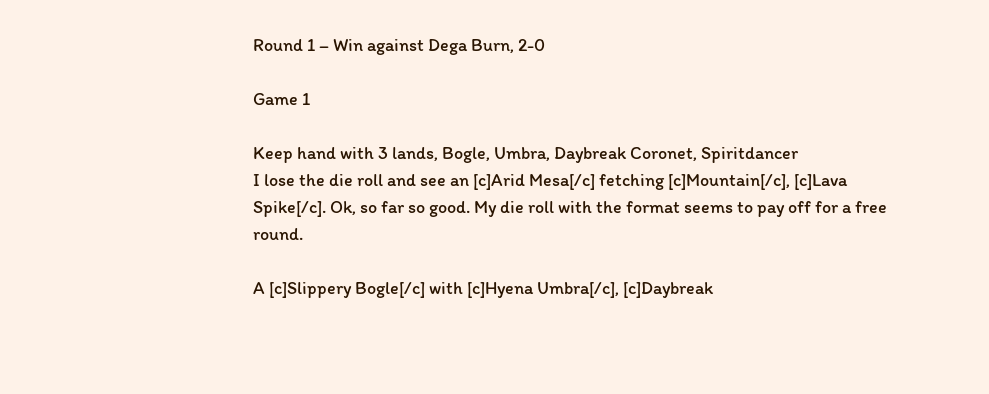Round 1 – Win against Dega Burn, 2-0

Game 1

Keep hand with 3 lands, Bogle, Umbra, Daybreak Coronet, Spiritdancer
I lose the die roll and see an [c]Arid Mesa[/c] fetching [c]Mountain[/c], [c]Lava Spike[/c]. Ok, so far so good. My die roll with the format seems to pay off for a free round.

A [c]Slippery Bogle[/c] with [c]Hyena Umbra[/c], [c]Daybreak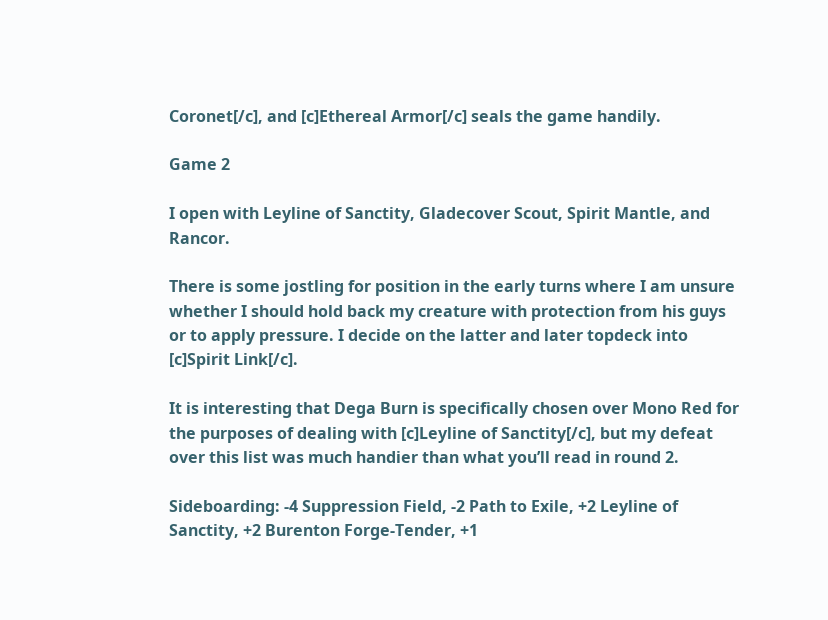Coronet[/c], and [c]Ethereal Armor[/c] seals the game handily.

Game 2

I open with Leyline of Sanctity, Gladecover Scout, Spirit Mantle, and Rancor.

There is some jostling for position in the early turns where I am unsure whether I should hold back my creature with protection from his guys or to apply pressure. I decide on the latter and later topdeck into [c]Spirit Link[/c].

It is interesting that Dega Burn is specifically chosen over Mono Red for the purposes of dealing with [c]Leyline of Sanctity[/c], but my defeat over this list was much handier than what you’ll read in round 2.

Sideboarding: -4 Suppression Field, -2 Path to Exile, +2 Leyline of Sanctity, +2 Burenton Forge-Tender, +1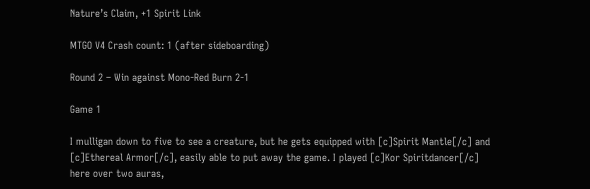Nature’s Claim, +1 Spirit Link

MTGO V4 Crash count: 1 (after sideboarding)

Round 2 – Win against Mono-Red Burn 2-1

Game 1

I mulligan down to five to see a creature, but he gets equipped with [c]Spirit Mantle[/c] and [c]Ethereal Armor[/c], easily able to put away the game. I played [c]Kor Spiritdancer[/c] here over two auras,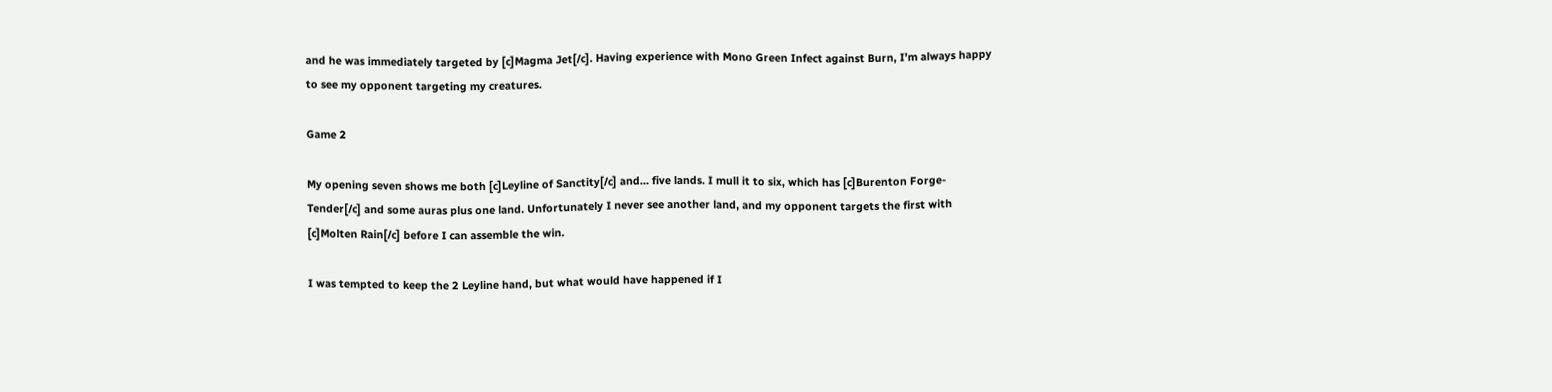and he was immediately targeted by [c]Magma Jet[/c]. Having experience with Mono Green Infect against Burn, I’m always happy to see my opponent targeting my creatures.

Game 2

My opening seven shows me both [c]Leyline of Sanctity[/c] and… five lands. I mull it to six, which has [c]Burenton Forge-Tender[/c] and some auras plus one land. Unfortunately I never see another land, and my opponent targets the first with [c]Molten Rain[/c] before I can assemble the win.

I was tempted to keep the 2 Leyline hand, but what would have happened if I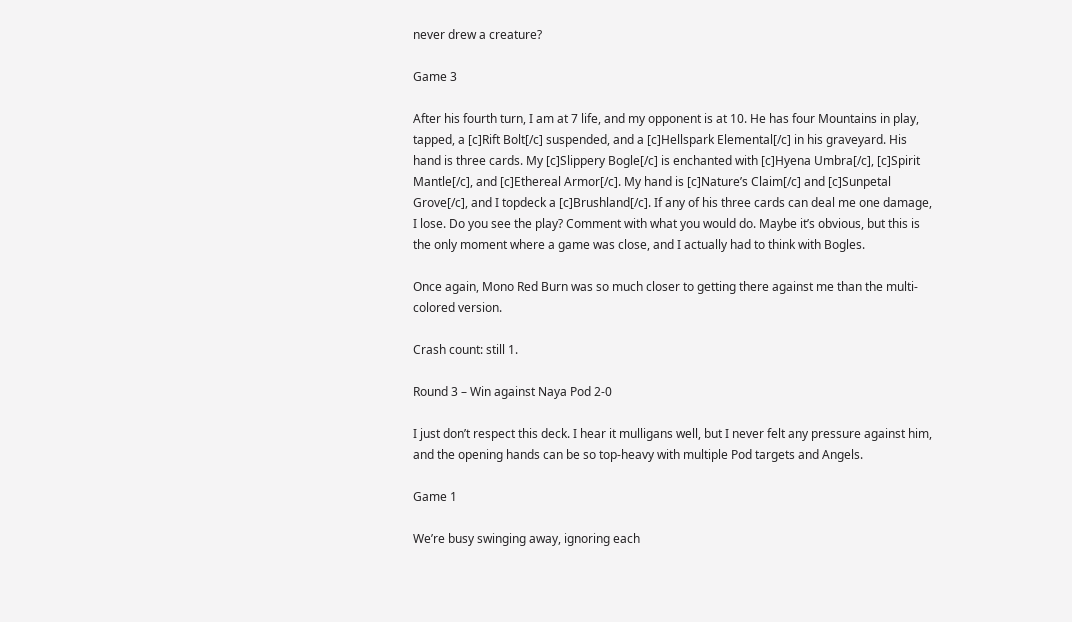never drew a creature?

Game 3

After his fourth turn, I am at 7 life, and my opponent is at 10. He has four Mountains in play, tapped, a [c]Rift Bolt[/c] suspended, and a [c]Hellspark Elemental[/c] in his graveyard. His hand is three cards. My [c]Slippery Bogle[/c] is enchanted with [c]Hyena Umbra[/c], [c]Spirit Mantle[/c], and [c]Ethereal Armor[/c]. My hand is [c]Nature’s Claim[/c] and [c]Sunpetal Grove[/c], and I topdeck a [c]Brushland[/c]. If any of his three cards can deal me one damage, I lose. Do you see the play? Comment with what you would do. Maybe it’s obvious, but this is the only moment where a game was close, and I actually had to think with Bogles.

Once again, Mono Red Burn was so much closer to getting there against me than the multi-colored version.

Crash count: still 1.

Round 3 – Win against Naya Pod 2-0

I just don’t respect this deck. I hear it mulligans well, but I never felt any pressure against him, and the opening hands can be so top-heavy with multiple Pod targets and Angels.

Game 1

We’re busy swinging away, ignoring each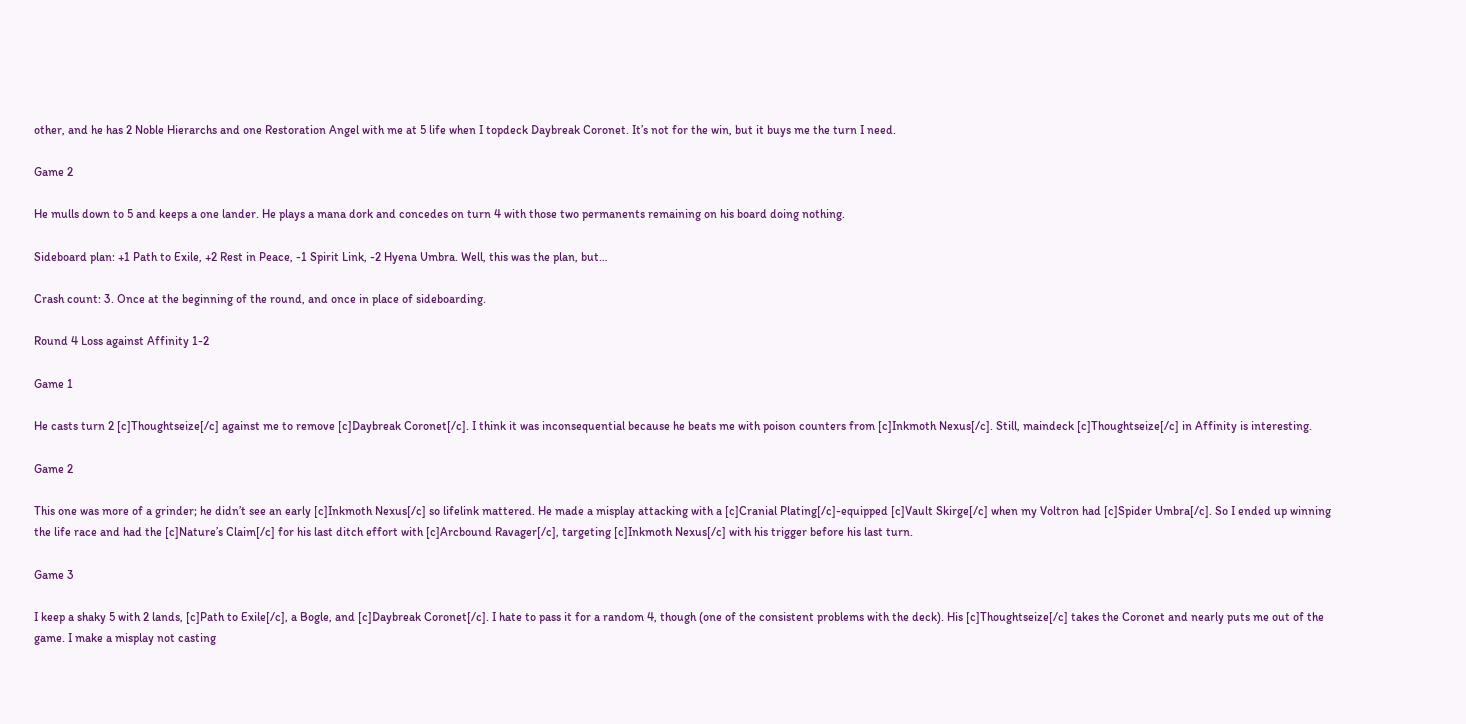other, and he has 2 Noble Hierarchs and one Restoration Angel with me at 5 life when I topdeck Daybreak Coronet. It’s not for the win, but it buys me the turn I need.

Game 2

He mulls down to 5 and keeps a one lander. He plays a mana dork and concedes on turn 4 with those two permanents remaining on his board doing nothing.

Sideboard plan: +1 Path to Exile, +2 Rest in Peace, -1 Spirit Link, -2 Hyena Umbra. Well, this was the plan, but…

Crash count: 3. Once at the beginning of the round, and once in place of sideboarding.

Round 4 Loss against Affinity 1-2

Game 1

He casts turn 2 [c]Thoughtseize[/c] against me to remove [c]Daybreak Coronet[/c]. I think it was inconsequential because he beats me with poison counters from [c]Inkmoth Nexus[/c]. Still, maindeck [c]Thoughtseize[/c] in Affinity is interesting.

Game 2

This one was more of a grinder; he didn’t see an early [c]Inkmoth Nexus[/c] so lifelink mattered. He made a misplay attacking with a [c]Cranial Plating[/c]-equipped [c]Vault Skirge[/c] when my Voltron had [c]Spider Umbra[/c]. So I ended up winning the life race and had the [c]Nature’s Claim[/c] for his last ditch effort with [c]Arcbound Ravager[/c], targeting [c]Inkmoth Nexus[/c] with his trigger before his last turn.

Game 3

I keep a shaky 5 with 2 lands, [c]Path to Exile[/c], a Bogle, and [c]Daybreak Coronet[/c]. I hate to pass it for a random 4, though (one of the consistent problems with the deck). His [c]Thoughtseize[/c] takes the Coronet and nearly puts me out of the game. I make a misplay not casting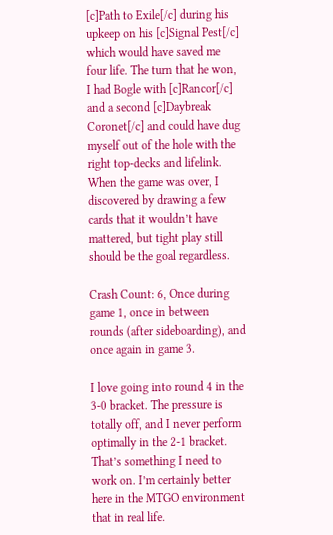[c]Path to Exile[/c] during his upkeep on his [c]Signal Pest[/c] which would have saved me four life. The turn that he won, I had Bogle with [c]Rancor[/c] and a second [c]Daybreak Coronet[/c] and could have dug myself out of the hole with the right top-decks and lifelink. When the game was over, I discovered by drawing a few cards that it wouldn’t have mattered, but tight play still should be the goal regardless.

Crash Count: 6, Once during game 1, once in between rounds (after sideboarding), and once again in game 3.

I love going into round 4 in the 3-0 bracket. The pressure is totally off, and I never perform optimally in the 2-1 bracket. That’s something I need to work on. I’m certainly better here in the MTGO environment that in real life.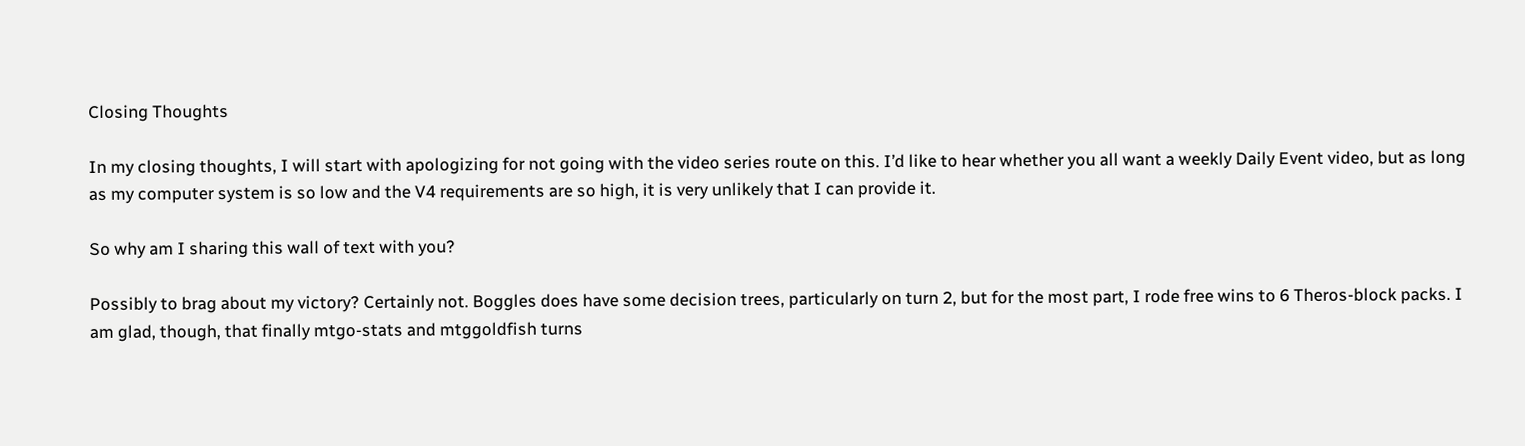Closing Thoughts

In my closing thoughts, I will start with apologizing for not going with the video series route on this. I’d like to hear whether you all want a weekly Daily Event video, but as long as my computer system is so low and the V4 requirements are so high, it is very unlikely that I can provide it.

So why am I sharing this wall of text with you?

Possibly to brag about my victory? Certainly not. Boggles does have some decision trees, particularly on turn 2, but for the most part, I rode free wins to 6 Theros-block packs. I am glad, though, that finally mtgo-stats and mtggoldfish turns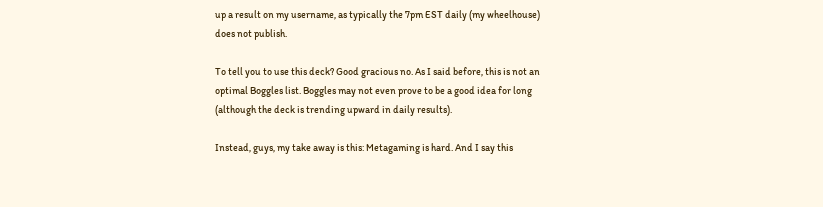up a result on my username, as typically the 7pm EST daily (my wheelhouse) does not publish.

To tell you to use this deck? Good gracious no. As I said before, this is not an optimal Boggles list. Boggles may not even prove to be a good idea for long (although the deck is trending upward in daily results).

Instead, guys, my take away is this: Metagaming is hard. And I say this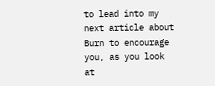to lead into my next article about Burn to encourage you, as you look at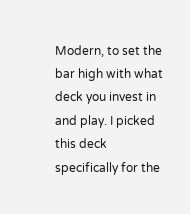Modern, to set the bar high with what deck you invest in and play. I picked this deck specifically for the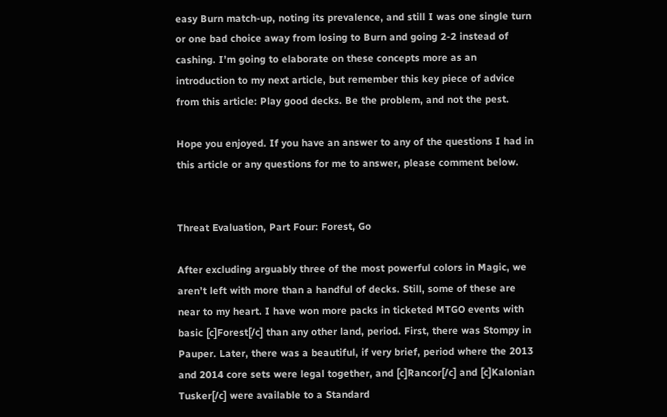easy Burn match-up, noting its prevalence, and still I was one single turn or one bad choice away from losing to Burn and going 2-2 instead of cashing. I’m going to elaborate on these concepts more as an introduction to my next article, but remember this key piece of advice from this article: Play good decks. Be the problem, and not the pest.

Hope you enjoyed. If you have an answer to any of the questions I had in this article or any questions for me to answer, please comment below.


Threat Evaluation, Part Four: Forest, Go

After excluding arguably three of the most powerful colors in Magic, we aren’t left with more than a handful of decks. Still, some of these are near to my heart. I have won more packs in ticketed MTGO events with basic [c]Forest[/c] than any other land, period. First, there was Stompy in Pauper. Later, there was a beautiful, if very brief, period where the 2013 and 2014 core sets were legal together, and [c]Rancor[/c] and [c]Kalonian Tusker[/c] were available to a Standard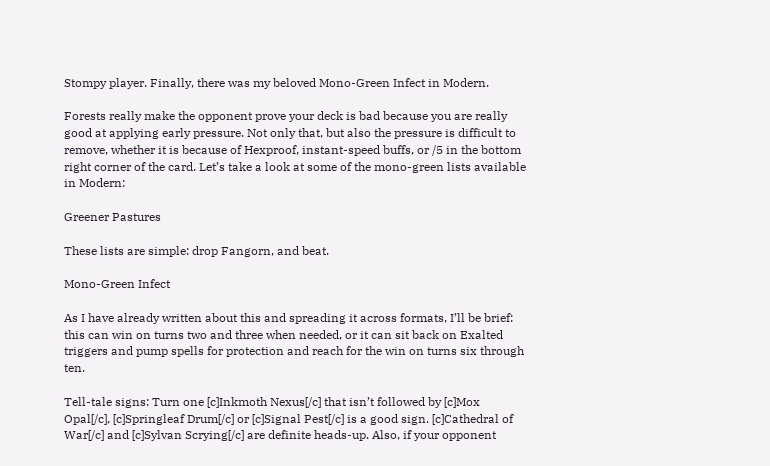Stompy player. Finally, there was my beloved Mono-Green Infect in Modern.

Forests really make the opponent prove your deck is bad because you are really good at applying early pressure. Not only that, but also the pressure is difficult to remove, whether it is because of Hexproof, instant-speed buffs, or /5 in the bottom right corner of the card. Let’s take a look at some of the mono-green lists available in Modern:

Greener Pastures

These lists are simple: drop Fangorn, and beat.

Mono-Green Infect

As I have already written about this and spreading it across formats, I’ll be brief: this can win on turns two and three when needed, or it can sit back on Exalted triggers and pump spells for protection and reach for the win on turns six through ten.

Tell-tale signs: Turn one [c]Inkmoth Nexus[/c] that isn’t followed by [c]Mox Opal[/c], [c]Springleaf Drum[/c] or [c]Signal Pest[/c] is a good sign. [c]Cathedral of War[/c] and [c]Sylvan Scrying[/c] are definite heads-up. Also, if your opponent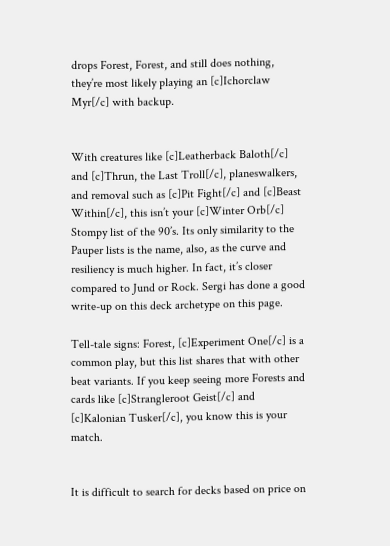drops Forest, Forest, and still does nothing, they’re most likely playing an [c]Ichorclaw Myr[/c] with backup.


With creatures like [c]Leatherback Baloth[/c] and [c]Thrun, the Last Troll[/c], planeswalkers, and removal such as [c]Pit Fight[/c] and [c]Beast Within[/c], this isn’t your [c]Winter Orb[/c] Stompy list of the 90’s. Its only similarity to the Pauper lists is the name, also, as the curve and resiliency is much higher. In fact, it’s closer compared to Jund or Rock. Sergi has done a good write-up on this deck archetype on this page.

Tell-tale signs: Forest, [c]Experiment One[/c] is a common play, but this list shares that with other beat variants. If you keep seeing more Forests and cards like [c]Strangleroot Geist[/c] and [c]Kalonian Tusker[/c], you know this is your match.


It is difficult to search for decks based on price on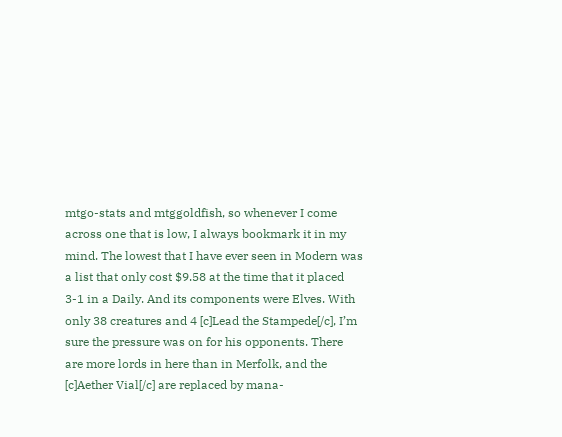mtgo-stats and mtggoldfish, so whenever I come across one that is low, I always bookmark it in my mind. The lowest that I have ever seen in Modern was a list that only cost $9.58 at the time that it placed 3-1 in a Daily. And its components were Elves. With only 38 creatures and 4 [c]Lead the Stampede[/c], I’m sure the pressure was on for his opponents. There are more lords in here than in Merfolk, and the [c]Aether Vial[/c] are replaced by mana-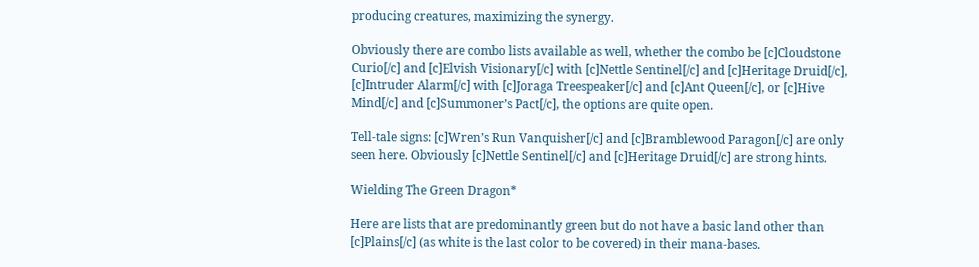producing creatures, maximizing the synergy.

Obviously there are combo lists available as well, whether the combo be [c]Cloudstone Curio[/c] and [c]Elvish Visionary[/c] with [c]Nettle Sentinel[/c] and [c]Heritage Druid[/c], [c]Intruder Alarm[/c] with [c]Joraga Treespeaker[/c] and [c]Ant Queen[/c], or [c]Hive Mind[/c] and [c]Summoner’s Pact[/c], the options are quite open.

Tell-tale signs: [c]Wren’s Run Vanquisher[/c] and [c]Bramblewood Paragon[/c] are only seen here. Obviously [c]Nettle Sentinel[/c] and [c]Heritage Druid[/c] are strong hints.

Wielding The Green Dragon*

Here are lists that are predominantly green but do not have a basic land other than [c]Plains[/c] (as white is the last color to be covered) in their mana-bases.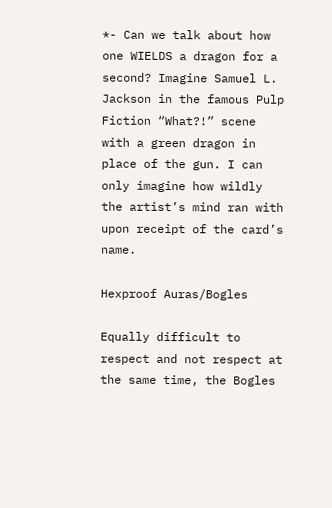*- Can we talk about how one WIELDS a dragon for a second? Imagine Samuel L. Jackson in the famous Pulp Fiction “What?!” scene with a green dragon in place of the gun. I can only imagine how wildly the artist’s mind ran with upon receipt of the card’s name.

Hexproof Auras/Bogles

Equally difficult to respect and not respect at the same time, the Bogles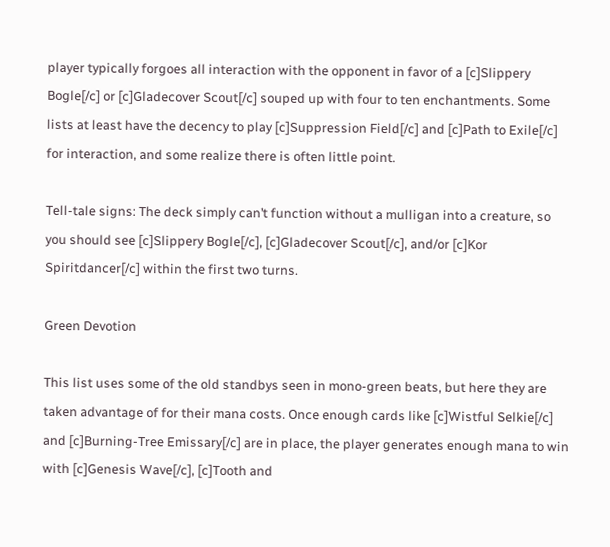player typically forgoes all interaction with the opponent in favor of a [c]Slippery Bogle[/c] or [c]Gladecover Scout[/c] souped up with four to ten enchantments. Some lists at least have the decency to play [c]Suppression Field[/c] and [c]Path to Exile[/c] for interaction, and some realize there is often little point.

Tell-tale signs: The deck simply can’t function without a mulligan into a creature, so you should see [c]Slippery Bogle[/c], [c]Gladecover Scout[/c], and/or [c]Kor Spiritdancer[/c] within the first two turns.

Green Devotion

This list uses some of the old standbys seen in mono-green beats, but here they are taken advantage of for their mana costs. Once enough cards like [c]Wistful Selkie[/c] and [c]Burning-Tree Emissary[/c] are in place, the player generates enough mana to win with [c]Genesis Wave[/c], [c]Tooth and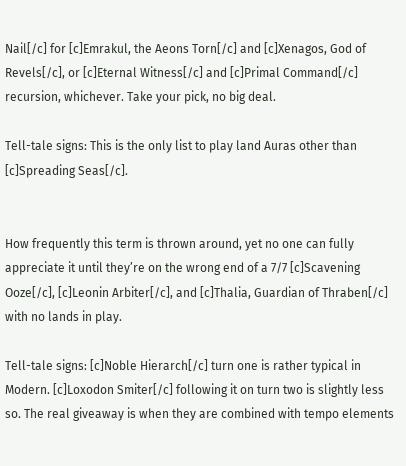Nail[/c] for [c]Emrakul, the Aeons Torn[/c] and [c]Xenagos, God of Revels[/c], or [c]Eternal Witness[/c] and [c]Primal Command[/c] recursion, whichever. Take your pick, no big deal.

Tell-tale signs: This is the only list to play land Auras other than [c]Spreading Seas[/c].


How frequently this term is thrown around, yet no one can fully appreciate it until they’re on the wrong end of a 7/7 [c]Scavening Ooze[/c], [c]Leonin Arbiter[/c], and [c]Thalia, Guardian of Thraben[/c] with no lands in play.

Tell-tale signs: [c]Noble Hierarch[/c] turn one is rather typical in Modern. [c]Loxodon Smiter[/c] following it on turn two is slightly less so. The real giveaway is when they are combined with tempo elements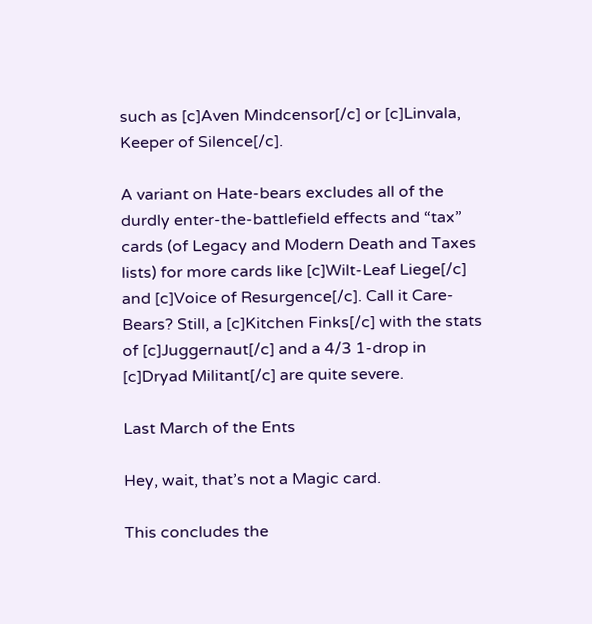such as [c]Aven Mindcensor[/c] or [c]Linvala, Keeper of Silence[/c].

A variant on Hate-bears excludes all of the durdly enter-the-battlefield effects and “tax” cards (of Legacy and Modern Death and Taxes lists) for more cards like [c]Wilt-Leaf Liege[/c] and [c]Voice of Resurgence[/c]. Call it Care-Bears? Still, a [c]Kitchen Finks[/c] with the stats of [c]Juggernaut[/c] and a 4/3 1-drop in [c]Dryad Militant[/c] are quite severe.

Last March of the Ents

Hey, wait, that’s not a Magic card.

This concludes the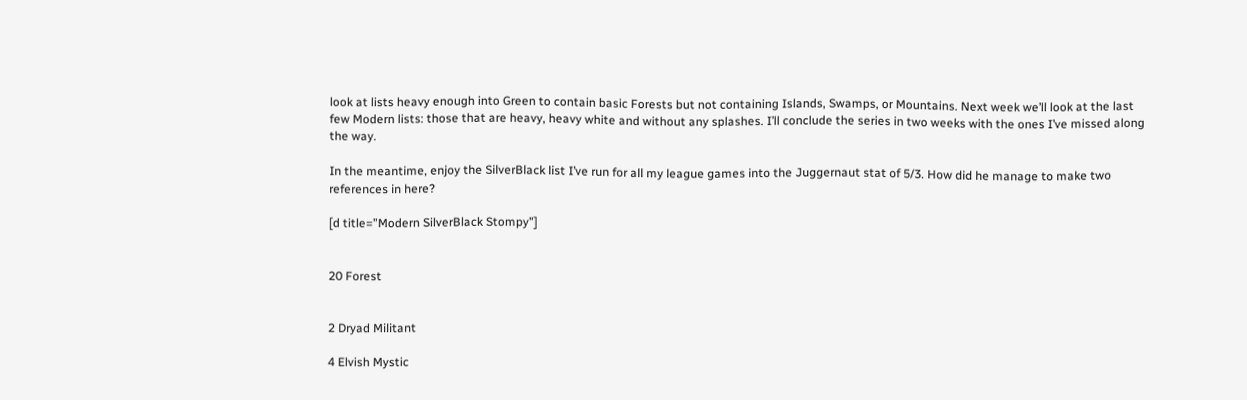look at lists heavy enough into Green to contain basic Forests but not containing Islands, Swamps, or Mountains. Next week we’ll look at the last few Modern lists: those that are heavy, heavy white and without any splashes. I’ll conclude the series in two weeks with the ones I’ve missed along the way.

In the meantime, enjoy the SilverBlack list I’ve run for all my league games into the Juggernaut stat of 5/3. How did he manage to make two references in here?

[d title=”Modern SilverBlack Stompy”]


20 Forest


2 Dryad Militant

4 Elvish Mystic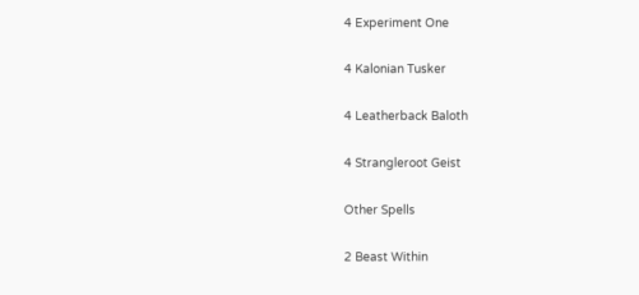4 Experiment One

4 Kalonian Tusker

4 Leatherback Baloth

4 Strangleroot Geist

Other Spells

2 Beast Within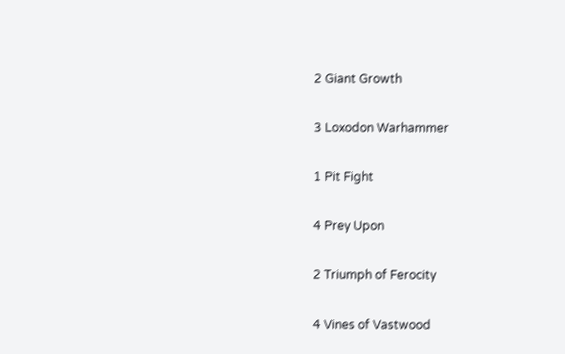2 Giant Growth

3 Loxodon Warhammer

1 Pit Fight

4 Prey Upon

2 Triumph of Ferocity

4 Vines of Vastwood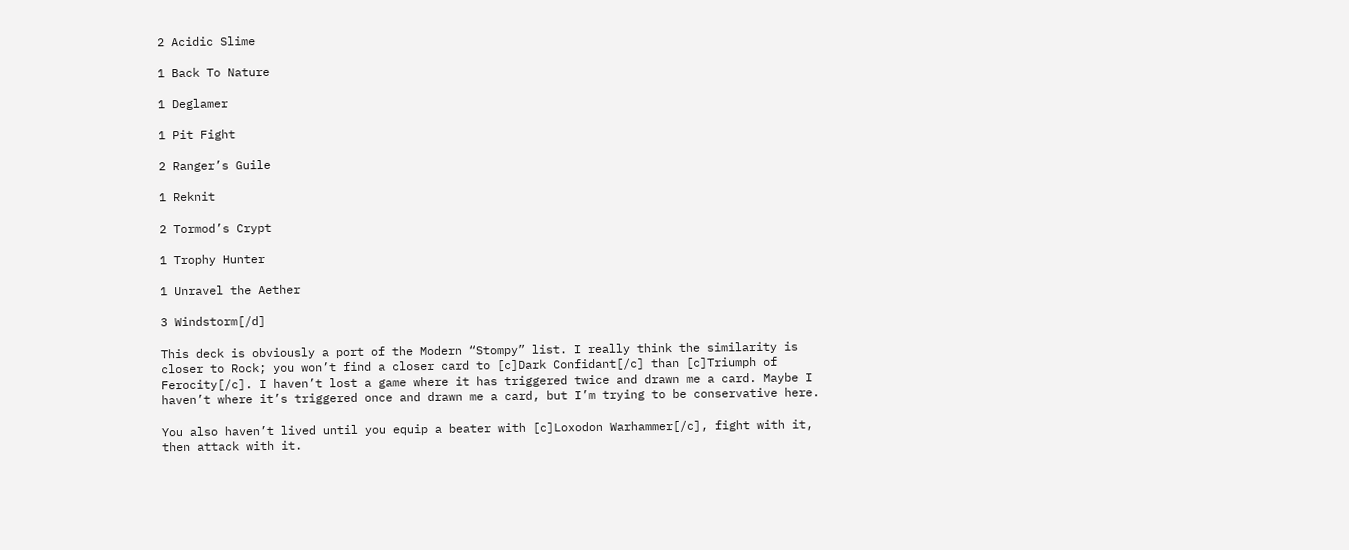2 Acidic Slime

1 Back To Nature

1 Deglamer

1 Pit Fight

2 Ranger’s Guile

1 Reknit

2 Tormod’s Crypt

1 Trophy Hunter

1 Unravel the Aether

3 Windstorm[/d]

This deck is obviously a port of the Modern “Stompy” list. I really think the similarity is closer to Rock; you won’t find a closer card to [c]Dark Confidant[/c] than [c]Triumph of Ferocity[/c]. I haven’t lost a game where it has triggered twice and drawn me a card. Maybe I haven’t where it’s triggered once and drawn me a card, but I’m trying to be conservative here.

You also haven’t lived until you equip a beater with [c]Loxodon Warhammer[/c], fight with it, then attack with it.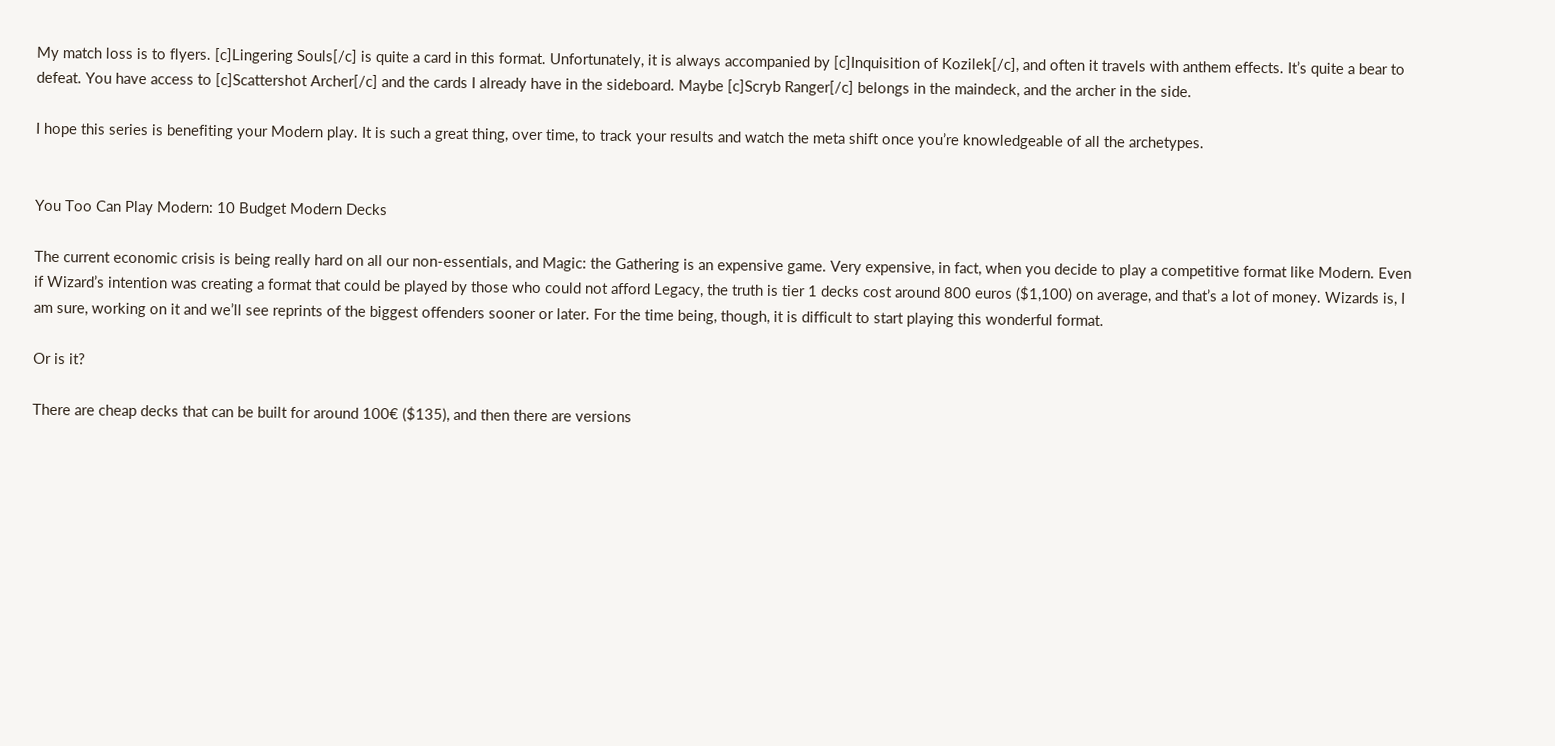My match loss is to flyers. [c]Lingering Souls[/c] is quite a card in this format. Unfortunately, it is always accompanied by [c]Inquisition of Kozilek[/c], and often it travels with anthem effects. It’s quite a bear to defeat. You have access to [c]Scattershot Archer[/c] and the cards I already have in the sideboard. Maybe [c]Scryb Ranger[/c] belongs in the maindeck, and the archer in the side.

I hope this series is benefiting your Modern play. It is such a great thing, over time, to track your results and watch the meta shift once you’re knowledgeable of all the archetypes.


You Too Can Play Modern: 10 Budget Modern Decks

The current economic crisis is being really hard on all our non-essentials, and Magic: the Gathering is an expensive game. Very expensive, in fact, when you decide to play a competitive format like Modern. Even if Wizard’s intention was creating a format that could be played by those who could not afford Legacy, the truth is tier 1 decks cost around 800 euros ($1,100) on average, and that’s a lot of money. Wizards is, I am sure, working on it and we’ll see reprints of the biggest offenders sooner or later. For the time being, though, it is difficult to start playing this wonderful format.

Or is it?

There are cheap decks that can be built for around 100€ ($135), and then there are versions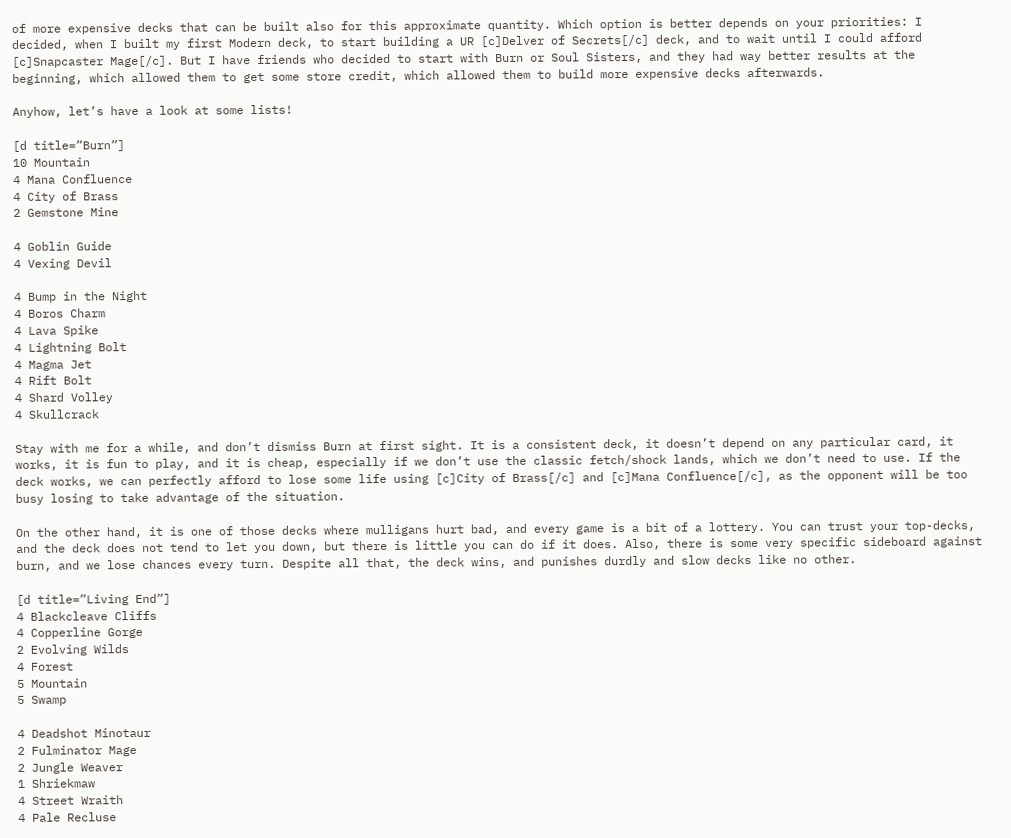of more expensive decks that can be built also for this approximate quantity. Which option is better depends on your priorities: I decided, when I built my first Modern deck, to start building a UR [c]Delver of Secrets[/c] deck, and to wait until I could afford [c]Snapcaster Mage[/c]. But I have friends who decided to start with Burn or Soul Sisters, and they had way better results at the beginning, which allowed them to get some store credit, which allowed them to build more expensive decks afterwards.

Anyhow, let’s have a look at some lists!

[d title=”Burn”]
10 Mountain
4 Mana Confluence
4 City of Brass
2 Gemstone Mine

4 Goblin Guide
4 Vexing Devil

4 Bump in the Night
4 Boros Charm
4 Lava Spike
4 Lightning Bolt
4 Magma Jet
4 Rift Bolt
4 Shard Volley
4 Skullcrack

Stay with me for a while, and don’t dismiss Burn at first sight. It is a consistent deck, it doesn’t depend on any particular card, it works, it is fun to play, and it is cheap, especially if we don’t use the classic fetch/shock lands, which we don’t need to use. If the deck works, we can perfectly afford to lose some life using [c]City of Brass[/c] and [c]Mana Confluence[/c], as the opponent will be too busy losing to take advantage of the situation.

On the other hand, it is one of those decks where mulligans hurt bad, and every game is a bit of a lottery. You can trust your top-decks, and the deck does not tend to let you down, but there is little you can do if it does. Also, there is some very specific sideboard against burn, and we lose chances every turn. Despite all that, the deck wins, and punishes durdly and slow decks like no other.

[d title=”Living End”]
4 Blackcleave Cliffs
4 Copperline Gorge
2 Evolving Wilds
4 Forest
5 Mountain
5 Swamp

4 Deadshot Minotaur
2 Fulminator Mage
2 Jungle Weaver
1 Shriekmaw
4 Street Wraith
4 Pale Recluse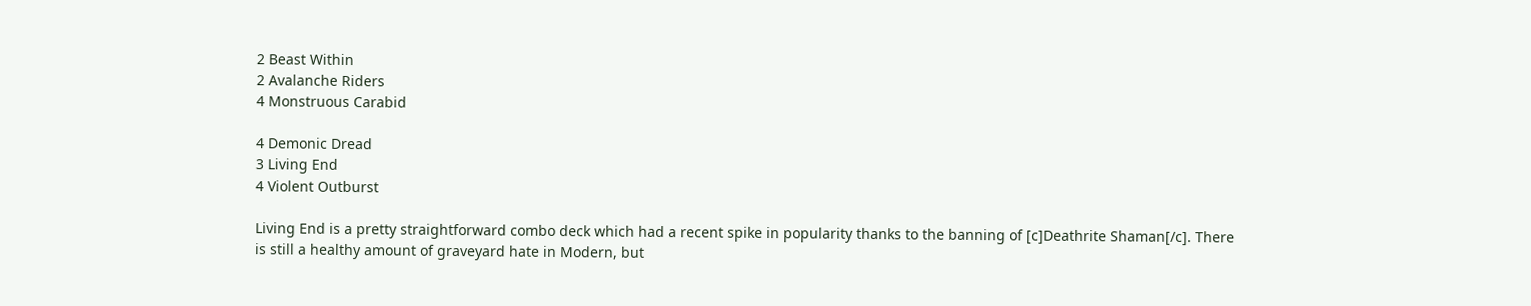2 Beast Within
2 Avalanche Riders
4 Monstruous Carabid

4 Demonic Dread
3 Living End
4 Violent Outburst

Living End is a pretty straightforward combo deck which had a recent spike in popularity thanks to the banning of [c]Deathrite Shaman[/c]. There is still a healthy amount of graveyard hate in Modern, but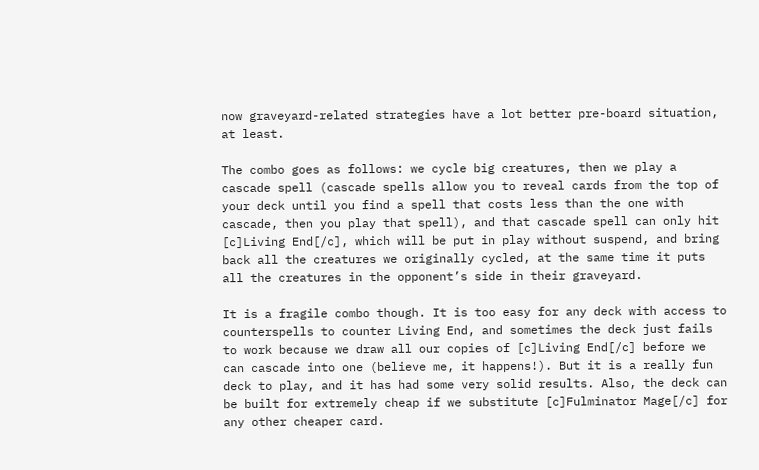now graveyard-related strategies have a lot better pre-board situation, at least.

The combo goes as follows: we cycle big creatures, then we play a cascade spell (cascade spells allow you to reveal cards from the top of your deck until you find a spell that costs less than the one with cascade, then you play that spell), and that cascade spell can only hit [c]Living End[/c], which will be put in play without suspend, and bring back all the creatures we originally cycled, at the same time it puts all the creatures in the opponent’s side in their graveyard.

It is a fragile combo though. It is too easy for any deck with access to counterspells to counter Living End, and sometimes the deck just fails to work because we draw all our copies of [c]Living End[/c] before we can cascade into one (believe me, it happens!). But it is a really fun deck to play, and it has had some very solid results. Also, the deck can be built for extremely cheap if we substitute [c]Fulminator Mage[/c] for any other cheaper card.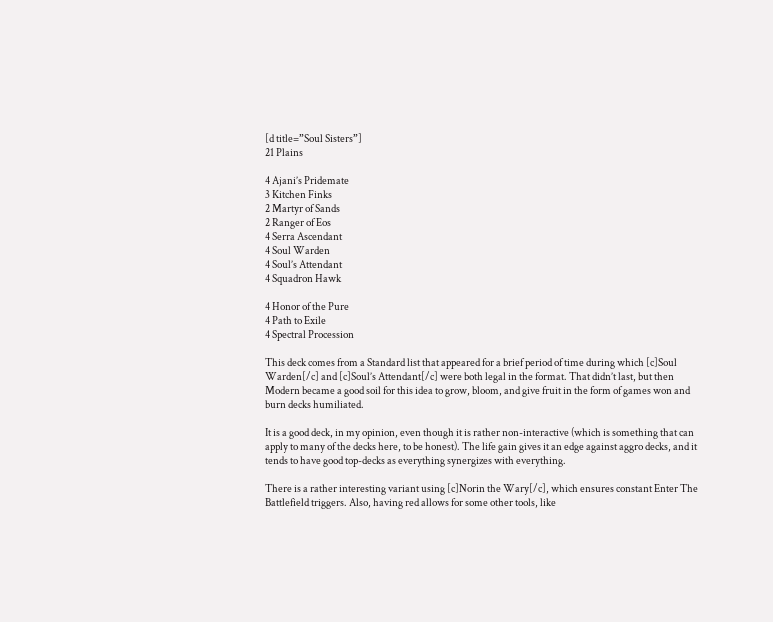[d title=”Soul Sisters”]
21 Plains

4 Ajani’s Pridemate
3 Kitchen Finks
2 Martyr of Sands
2 Ranger of Eos
4 Serra Ascendant
4 Soul Warden
4 Soul’s Attendant
4 Squadron Hawk

4 Honor of the Pure
4 Path to Exile
4 Spectral Procession

This deck comes from a Standard list that appeared for a brief period of time during which [c]Soul Warden[/c] and [c]Soul’s Attendant[/c] were both legal in the format. That didn’t last, but then Modern became a good soil for this idea to grow, bloom, and give fruit in the form of games won and burn decks humiliated.

It is a good deck, in my opinion, even though it is rather non-interactive (which is something that can apply to many of the decks here, to be honest). The life gain gives it an edge against aggro decks, and it tends to have good top-decks as everything synergizes with everything.

There is a rather interesting variant using [c]Norin the Wary[/c], which ensures constant Enter The Battlefield triggers. Also, having red allows for some other tools, like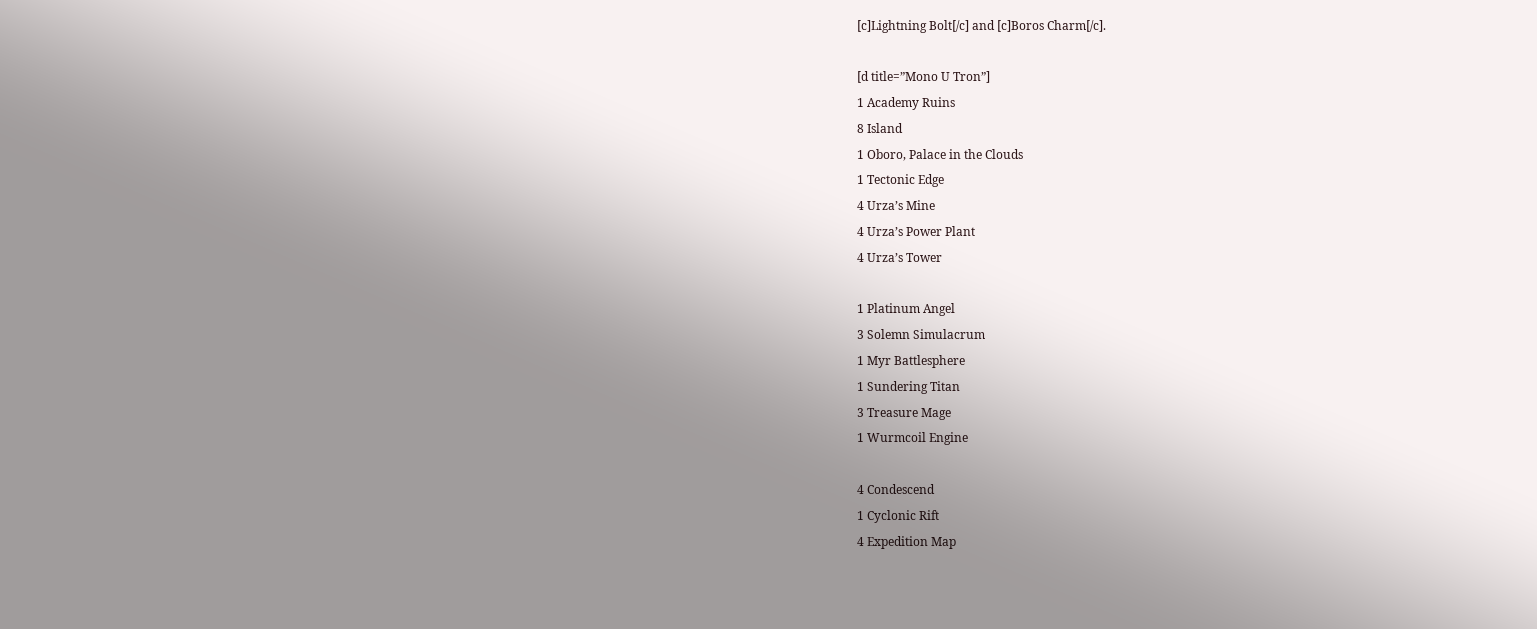[c]Lightning Bolt[/c] and [c]Boros Charm[/c].

[d title=”Mono U Tron”]
1 Academy Ruins
8 Island
1 Oboro, Palace in the Clouds
1 Tectonic Edge
4 Urza’s Mine
4 Urza’s Power Plant
4 Urza’s Tower

1 Platinum Angel
3 Solemn Simulacrum
1 Myr Battlesphere
1 Sundering Titan
3 Treasure Mage
1 Wurmcoil Engine

4 Condescend
1 Cyclonic Rift
4 Expedition Map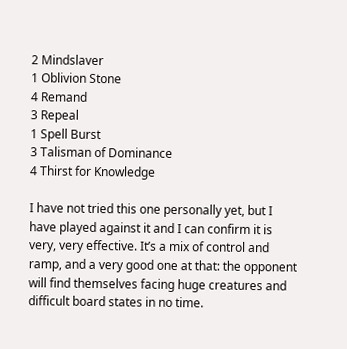2 Mindslaver
1 Oblivion Stone
4 Remand
3 Repeal
1 Spell Burst
3 Talisman of Dominance
4 Thirst for Knowledge

I have not tried this one personally yet, but I have played against it and I can confirm it is very, very effective. It’s a mix of control and ramp, and a very good one at that: the opponent will find themselves facing huge creatures and difficult board states in no time.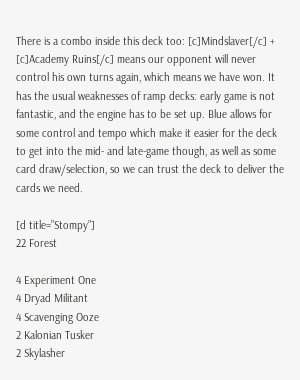There is a combo inside this deck too: [c]Mindslaver[/c] + [c]Academy Ruins[/c] means our opponent will never control his own turns again, which means we have won. It has the usual weaknesses of ramp decks: early game is not fantastic, and the engine has to be set up. Blue allows for some control and tempo which make it easier for the deck to get into the mid- and late-game though, as well as some card draw/selection, so we can trust the deck to deliver the cards we need.

[d title=”Stompy”]
22 Forest

4 Experiment One
4 Dryad Militant
4 Scavenging Ooze
2 Kalonian Tusker
2 Skylasher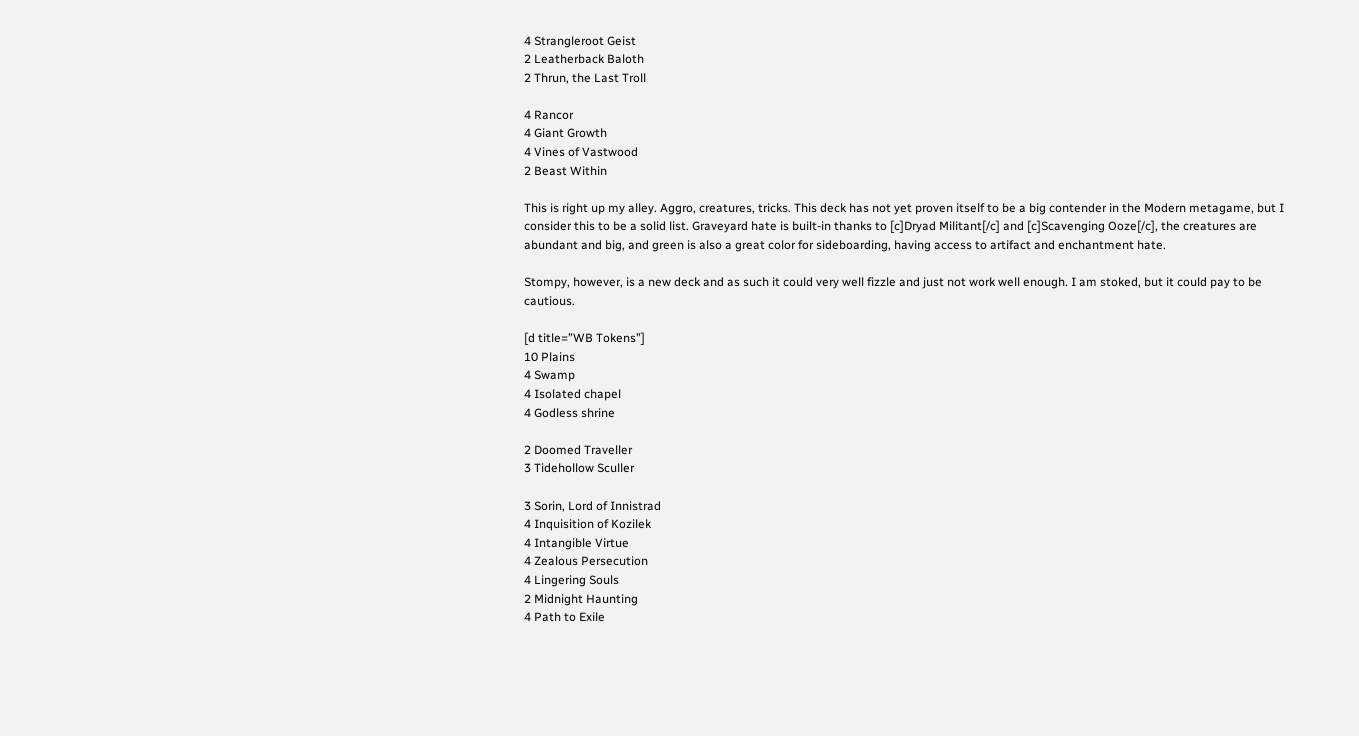4 Strangleroot Geist
2 Leatherback Baloth
2 Thrun, the Last Troll

4 Rancor
4 Giant Growth
4 Vines of Vastwood
2 Beast Within

This is right up my alley. Aggro, creatures, tricks. This deck has not yet proven itself to be a big contender in the Modern metagame, but I consider this to be a solid list. Graveyard hate is built-in thanks to [c]Dryad Militant[/c] and [c]Scavenging Ooze[/c], the creatures are abundant and big, and green is also a great color for sideboarding, having access to artifact and enchantment hate.

Stompy, however, is a new deck and as such it could very well fizzle and just not work well enough. I am stoked, but it could pay to be cautious.

[d title=”WB Tokens”]
10 Plains
4 Swamp
4 Isolated chapel
4 Godless shrine

2 Doomed Traveller
3 Tidehollow Sculler

3 Sorin, Lord of Innistrad
4 Inquisition of Kozilek
4 Intangible Virtue
4 Zealous Persecution
4 Lingering Souls
2 Midnight Haunting
4 Path to Exile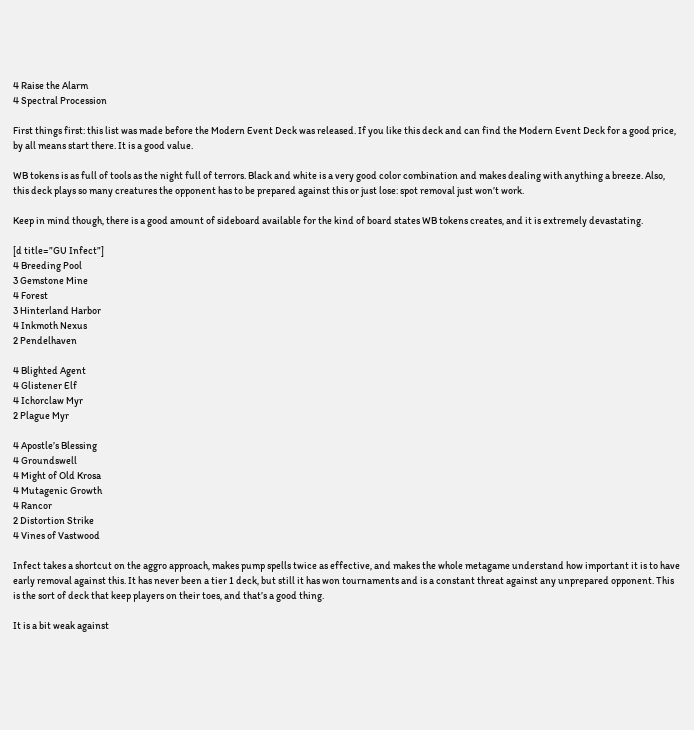4 Raise the Alarm
4 Spectral Procession

First things first: this list was made before the Modern Event Deck was released. If you like this deck and can find the Modern Event Deck for a good price, by all means start there. It is a good value.

WB tokens is as full of tools as the night full of terrors. Black and white is a very good color combination and makes dealing with anything a breeze. Also, this deck plays so many creatures the opponent has to be prepared against this or just lose: spot removal just won’t work.

Keep in mind though, there is a good amount of sideboard available for the kind of board states WB tokens creates, and it is extremely devastating.

[d title=”GU Infect”]
4 Breeding Pool
3 Gemstone Mine
4 Forest
3 Hinterland Harbor
4 Inkmoth Nexus
2 Pendelhaven

4 Blighted Agent
4 Glistener Elf
4 Ichorclaw Myr
2 Plague Myr

4 Apostle’s Blessing
4 Groundswell
4 Might of Old Krosa
4 Mutagenic Growth
4 Rancor
2 Distortion Strike
4 Vines of Vastwood

Infect takes a shortcut on the aggro approach, makes pump spells twice as effective, and makes the whole metagame understand how important it is to have early removal against this. It has never been a tier 1 deck, but still it has won tournaments and is a constant threat against any unprepared opponent. This is the sort of deck that keep players on their toes, and that’s a good thing.

It is a bit weak against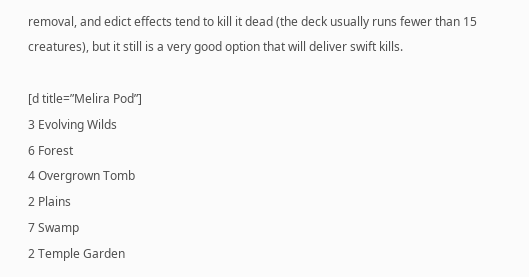removal, and edict effects tend to kill it dead (the deck usually runs fewer than 15 creatures), but it still is a very good option that will deliver swift kills.

[d title=”Melira Pod”]
3 Evolving Wilds
6 Forest
4 Overgrown Tomb
2 Plains
7 Swamp
2 Temple Garden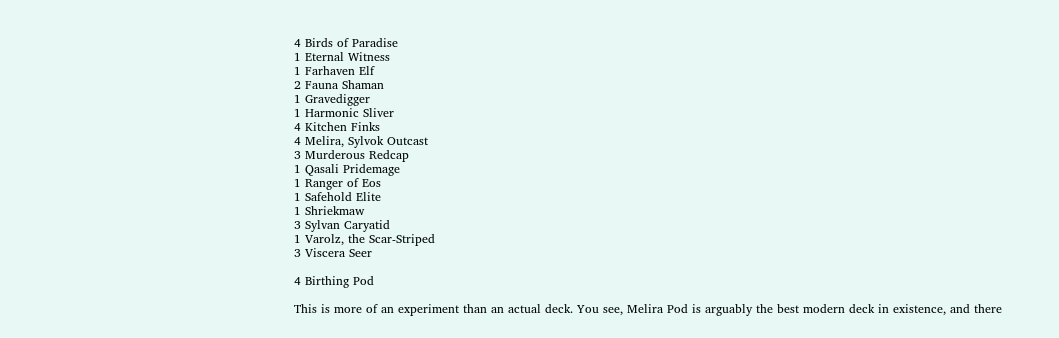4 Birds of Paradise
1 Eternal Witness
1 Farhaven Elf
2 Fauna Shaman
1 Gravedigger
1 Harmonic Sliver
4 Kitchen Finks
4 Melira, Sylvok Outcast
3 Murderous Redcap
1 Qasali Pridemage
1 Ranger of Eos
1 Safehold Elite
1 Shriekmaw
3 Sylvan Caryatid
1 Varolz, the Scar-Striped
3 Viscera Seer

4 Birthing Pod

This is more of an experiment than an actual deck. You see, Melira Pod is arguably the best modern deck in existence, and there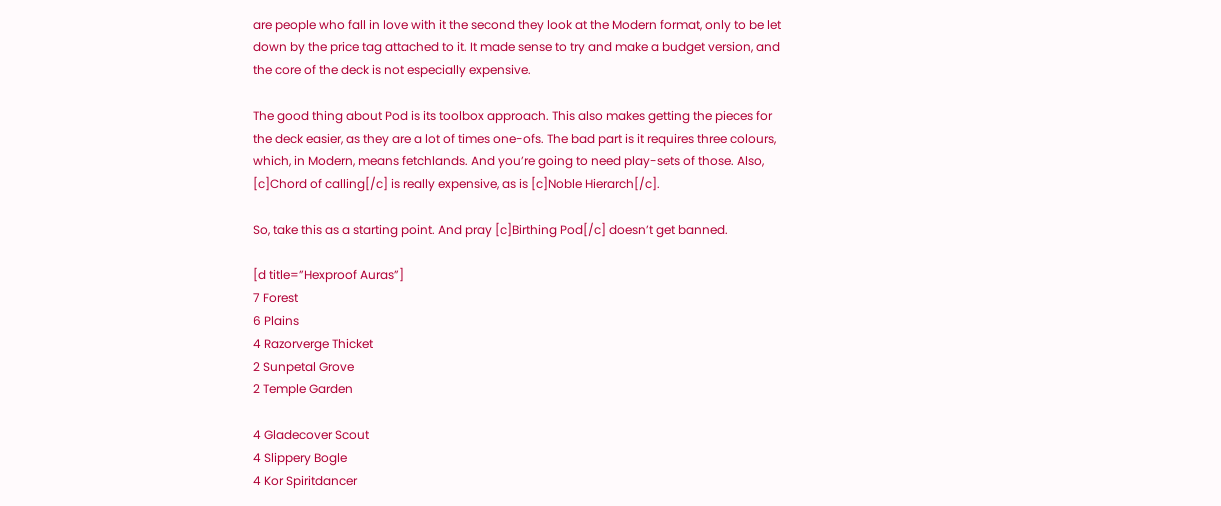are people who fall in love with it the second they look at the Modern format, only to be let down by the price tag attached to it. It made sense to try and make a budget version, and the core of the deck is not especially expensive.

The good thing about Pod is its toolbox approach. This also makes getting the pieces for the deck easier, as they are a lot of times one-ofs. The bad part is it requires three colours, which, in Modern, means fetchlands. And you’re going to need play-sets of those. Also, [c]Chord of calling[/c] is really expensive, as is [c]Noble Hierarch[/c].

So, take this as a starting point. And pray [c]Birthing Pod[/c] doesn’t get banned.

[d title=”Hexproof Auras”]
7 Forest
6 Plains
4 Razorverge Thicket
2 Sunpetal Grove
2 Temple Garden

4 Gladecover Scout
4 Slippery Bogle
4 Kor Spiritdancer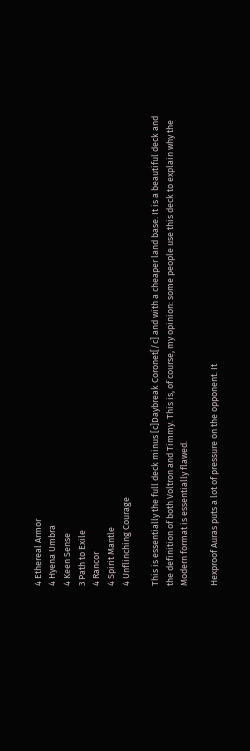4 Ethereal Armor
4 Hyena Umbra
4 Keen Sense
3 Path to Exile
4 Rancor
4 Spirit Mantle
4 Unflinching Courage

This is essentially the full deck minus [c]Daybreak Coronet[/c] and with a cheaper land base. It is a beautiful deck and the definition of both Voltron and Timmy. This is, of course, my opinion: some people use this deck to explain why the Modern format is essentially flawed.

Hexproof Auras puts a lot of pressure on the opponent. It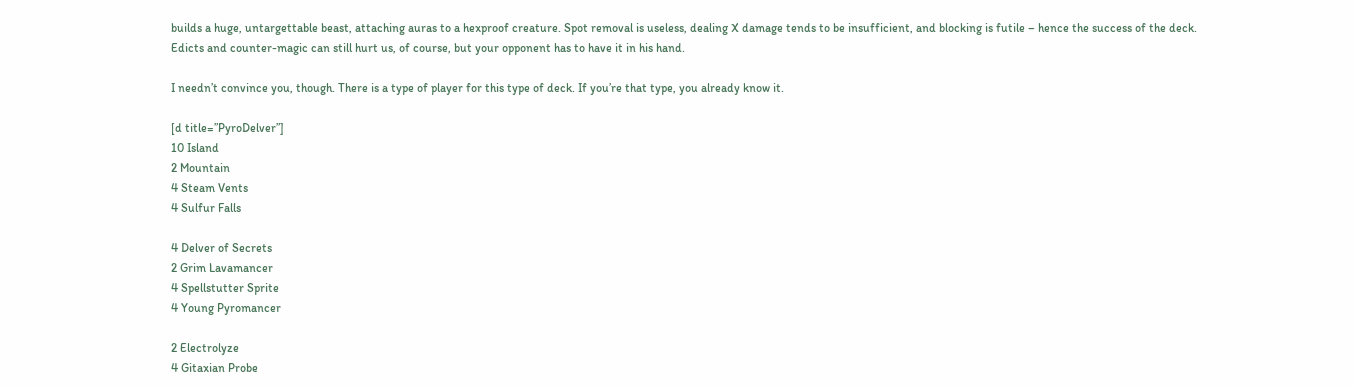builds a huge, untargettable beast, attaching auras to a hexproof creature. Spot removal is useless, dealing X damage tends to be insufficient, and blocking is futile – hence the success of the deck. Edicts and counter-magic can still hurt us, of course, but your opponent has to have it in his hand.

I needn’t convince you, though. There is a type of player for this type of deck. If you’re that type, you already know it.

[d title=”PyroDelver”]
10 Island
2 Mountain
4 Steam Vents
4 Sulfur Falls

4 Delver of Secrets
2 Grim Lavamancer
4 Spellstutter Sprite
4 Young Pyromancer

2 Electrolyze
4 Gitaxian Probe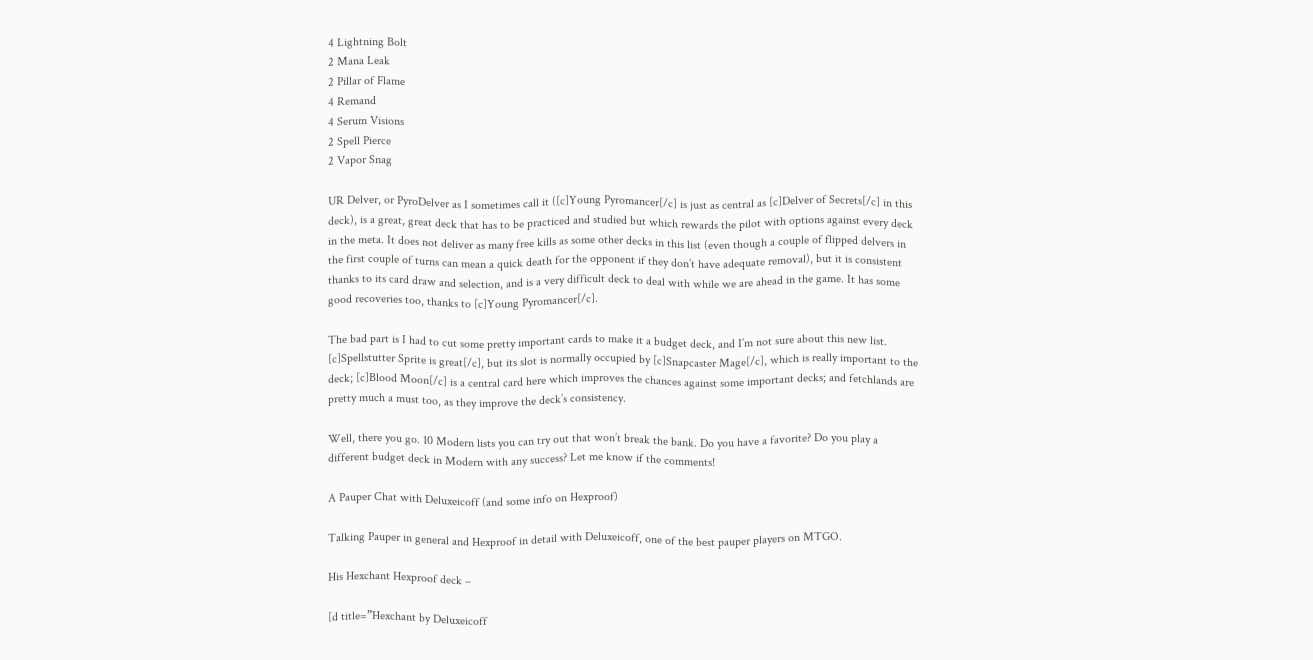4 Lightning Bolt
2 Mana Leak
2 Pillar of Flame
4 Remand
4 Serum Visions
2 Spell Pierce
2 Vapor Snag

UR Delver, or PyroDelver as I sometimes call it ([c]Young Pyromancer[/c] is just as central as [c]Delver of Secrets[/c] in this deck), is a great, great deck that has to be practiced and studied but which rewards the pilot with options against every deck in the meta. It does not deliver as many free kills as some other decks in this list (even though a couple of flipped delvers in the first couple of turns can mean a quick death for the opponent if they don’t have adequate removal), but it is consistent thanks to its card draw and selection, and is a very difficult deck to deal with while we are ahead in the game. It has some good recoveries too, thanks to [c]Young Pyromancer[/c].

The bad part is I had to cut some pretty important cards to make it a budget deck, and I’m not sure about this new list. [c]Spellstutter Sprite is great[/c], but its slot is normally occupied by [c]Snapcaster Mage[/c], which is really important to the deck; [c]Blood Moon[/c] is a central card here which improves the chances against some important decks; and fetchlands are pretty much a must too, as they improve the deck’s consistency.

Well, there you go. 10 Modern lists you can try out that won’t break the bank. Do you have a favorite? Do you play a different budget deck in Modern with any success? Let me know if the comments!

A Pauper Chat with Deluxeicoff (and some info on Hexproof)

Talking Pauper in general and Hexproof in detail with Deluxeicoff, one of the best pauper players on MTGO.

His Hexchant Hexproof deck –

[d title=”Hexchant by Deluxeicoff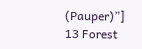(Pauper)”]
13 Forest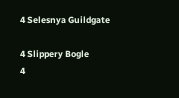4 Selesnya Guildgate

4 Slippery Bogle
4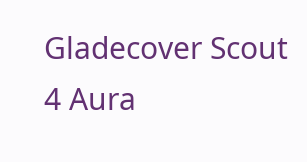Gladecover Scout
4 Aura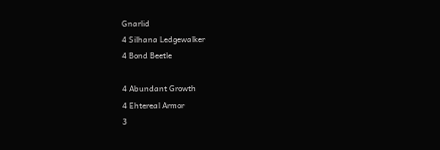Gnarlid
4 Silhana Ledgewalker
4 Bond Beetle

4 Abundant Growth
4 Ehtereal Armor
3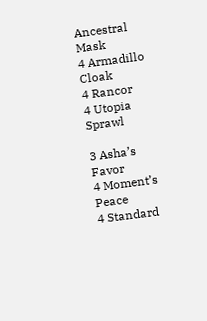Ancestral Mask
4 Armadillo Cloak
4 Rancor
4 Utopia Sprawl

3 Asha’s Favor
4 Moment’s Peace
4 Standard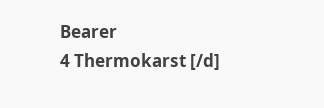Bearer
4 Thermokarst [/d]